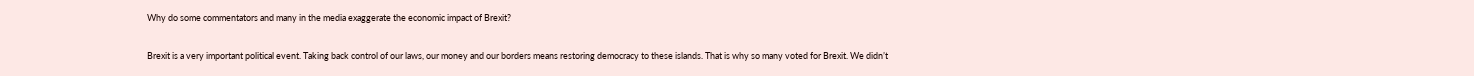Why do some commentators and many in the media exaggerate the economic impact of Brexit?

Brexit is a very important political event. Taking back control of our laws, our money and our borders means restoring democracy to these islands. That is why so many voted for Brexit. We didn’t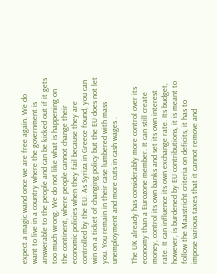expect a magic wand once we are free again. We do want to live in a country where the government is answerable to the people and can be kicked out if it gets too much wrong. We do not like what is happening on the continent, where people cannot change their economic policies when they fail because they are controlled by the EU. As Syriza in Greece found, you can win on a ticket of changing policy but the EU does not let you. You remain in their case lumbered with mass unemployment and more cuts in cash wages .

The UK already has considerably more control over its economy than a Eurozone member. It can still create money, control its own banks and set its own interest rate. It can influence its own exchange rate. Its budget, however, is burdened by EU contributions, it is meant to follow the Maastricht criteria on deficits, it has to impose various taxes that it cannot remove and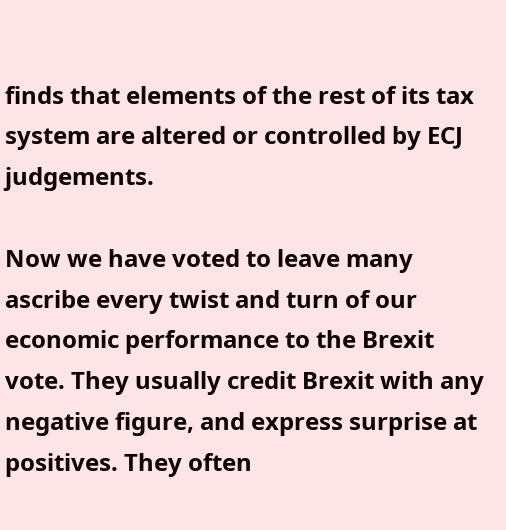finds that elements of the rest of its tax system are altered or controlled by ECJ judgements.

Now we have voted to leave many ascribe every twist and turn of our economic performance to the Brexit vote. They usually credit Brexit with any negative figure, and express surprise at positives. They often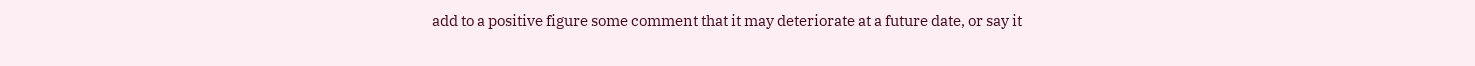add to a positive figure some comment that it may deteriorate at a future date, or say it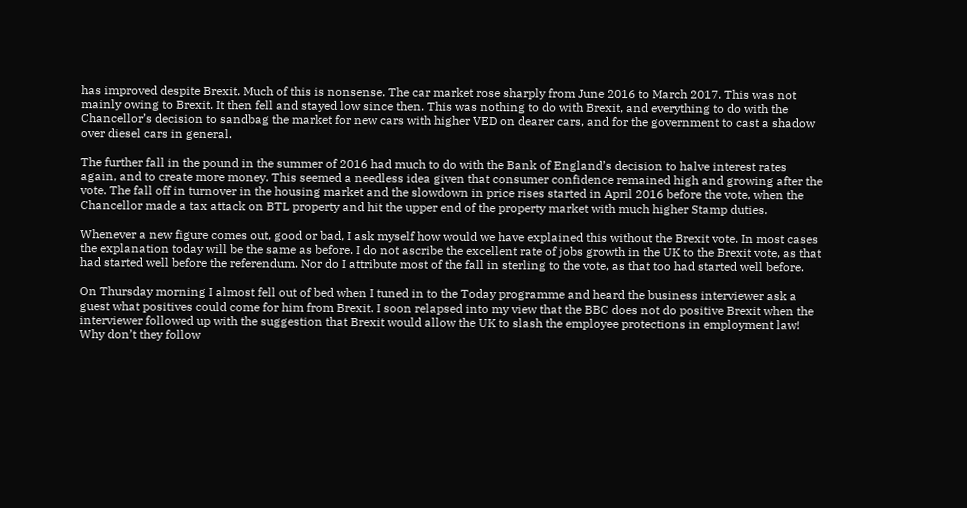has improved despite Brexit. Much of this is nonsense. The car market rose sharply from June 2016 to March 2017. This was not mainly owing to Brexit. It then fell and stayed low since then. This was nothing to do with Brexit, and everything to do with the Chancellor’s decision to sandbag the market for new cars with higher VED on dearer cars, and for the government to cast a shadow over diesel cars in general.

The further fall in the pound in the summer of 2016 had much to do with the Bank of England’s decision to halve interest rates again, and to create more money. This seemed a needless idea given that consumer confidence remained high and growing after the vote. The fall off in turnover in the housing market and the slowdown in price rises started in April 2016 before the vote, when the Chancellor made a tax attack on BTL property and hit the upper end of the property market with much higher Stamp duties.

Whenever a new figure comes out, good or bad, I ask myself how would we have explained this without the Brexit vote. In most cases the explanation today will be the same as before. I do not ascribe the excellent rate of jobs growth in the UK to the Brexit vote, as that had started well before the referendum. Nor do I attribute most of the fall in sterling to the vote, as that too had started well before.

On Thursday morning I almost fell out of bed when I tuned in to the Today programme and heard the business interviewer ask a guest what positives could come for him from Brexit. I soon relapsed into my view that the BBC does not do positive Brexit when the interviewer followed up with the suggestion that Brexit would allow the UK to slash the employee protections in employment law! Why don’t they follow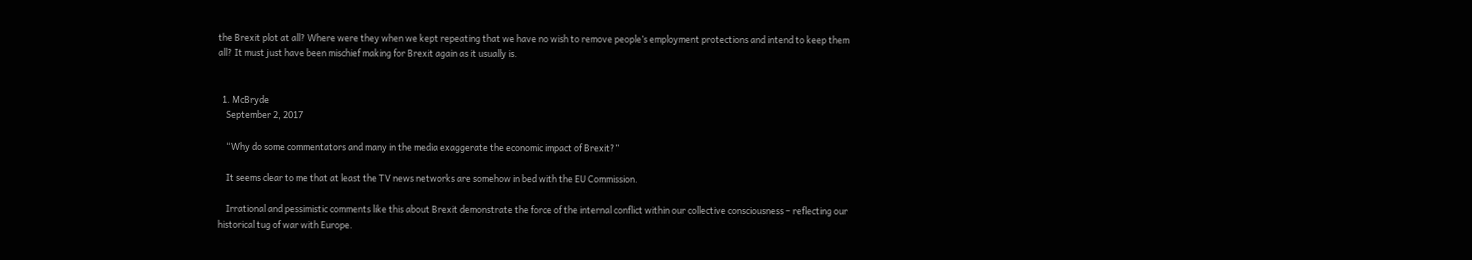the Brexit plot at all? Where were they when we kept repeating that we have no wish to remove people’s employment protections and intend to keep them all? It must just have been mischief making for Brexit again as it usually is.


  1. McBryde
    September 2, 2017

    “Why do some commentators and many in the media exaggerate the economic impact of Brexit?”

    It seems clear to me that at least the TV news networks are somehow in bed with the EU Commission.

    Irrational and pessimistic comments like this about Brexit demonstrate the force of the internal conflict within our collective consciousness – reflecting our historical tug of war with Europe.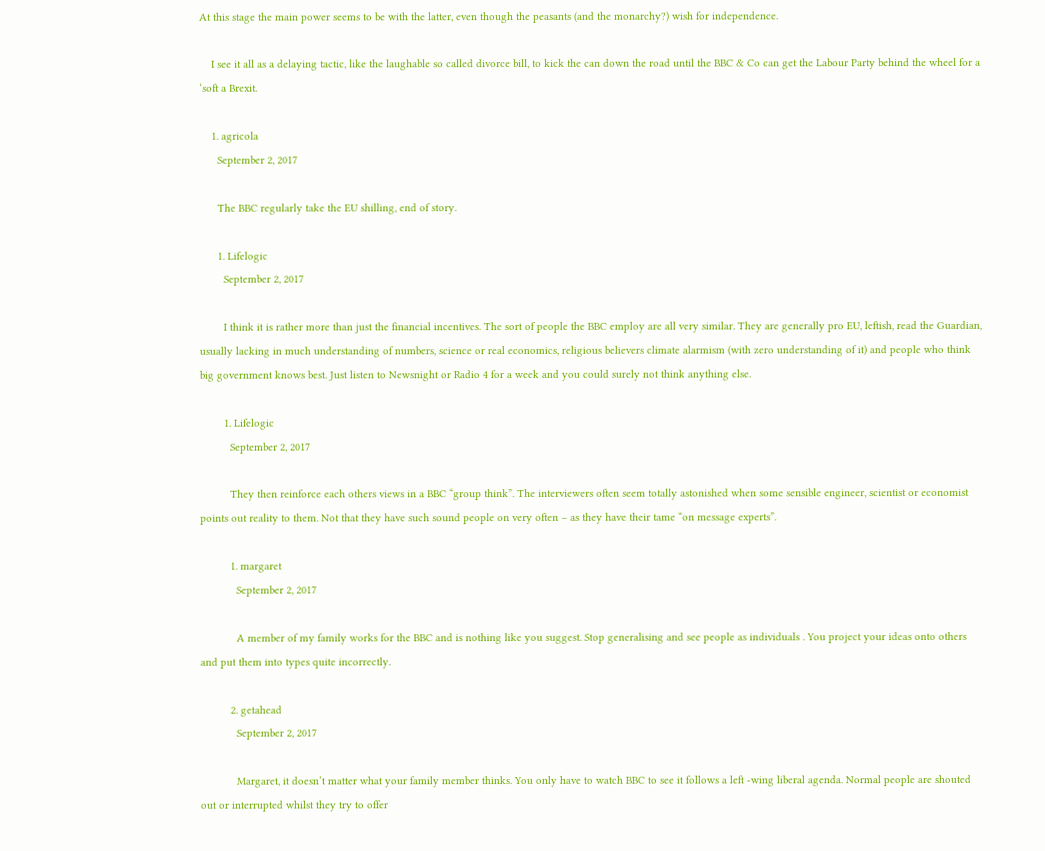At this stage the main power seems to be with the latter, even though the peasants (and the monarchy?) wish for independence.

    I see it all as a delaying tactic, like the laughable so called divorce bill, to kick the can down the road until the BBC & Co can get the Labour Party behind the wheel for a ‘soft a Brexit.

    1. agricola
      September 2, 2017

      The BBC regularly take the EU shilling, end of story.

      1. Lifelogic
        September 2, 2017

        I think it is rather more than just the financial incentives. The sort of people the BBC employ are all very similar. They are generally pro EU, leftish, read the Guardian, usually lacking in much understanding of numbers, science or real economics, religious believers climate alarmism (with zero understanding of it) and people who think big government knows best. Just listen to Newsnight or Radio 4 for a week and you could surely not think anything else.

        1. Lifelogic
          September 2, 2017

          They then reinforce each others views in a BBC “group think”. The interviewers often seem totally astonished when some sensible engineer, scientist or economist points out reality to them. Not that they have such sound people on very often – as they have their tame “on message experts”.

          1. margaret
            September 2, 2017

            A member of my family works for the BBC and is nothing like you suggest. Stop generalising and see people as individuals . You project your ideas onto others and put them into types quite incorrectly.

          2. getahead
            September 2, 2017

            Margaret, it doesn’t matter what your family member thinks. You only have to watch BBC to see it follows a left -wing liberal agenda. Normal people are shouted out or interrupted whilst they try to offer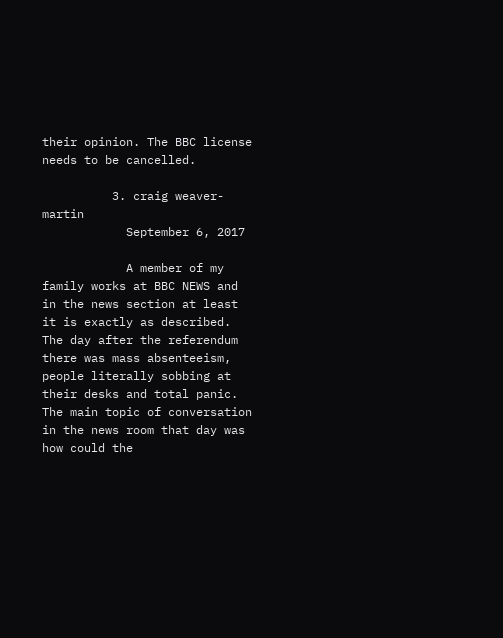their opinion. The BBC license needs to be cancelled.

          3. craig weaver-martin
            September 6, 2017

            A member of my family works at BBC NEWS and in the news section at least it is exactly as described. The day after the referendum there was mass absenteeism, people literally sobbing at their desks and total panic. The main topic of conversation in the news room that day was how could the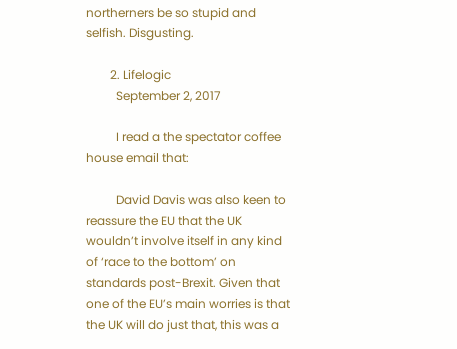northerners be so stupid and selfish. Disgusting.

        2. Lifelogic
          September 2, 2017

          I read a the spectator coffee house email that:

          David Davis was also keen to reassure the EU that the UK wouldn’t involve itself in any kind of ‘race to the bottom’ on standards post-Brexit. Given that one of the EU’s main worries is that the UK will do just that, this was a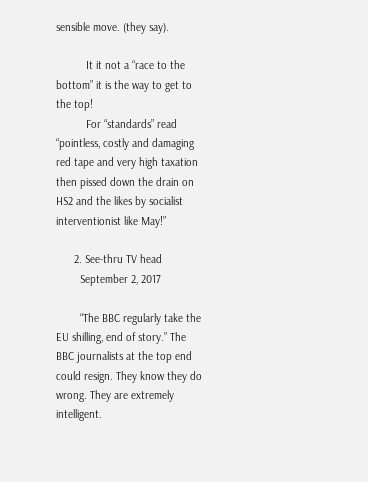sensible move. (they say).

          It it not a “race to the bottom” it is the way to get to the top!
          For “standards” read “pointless, costly and damaging red tape and very high taxation then pissed down the drain on HS2 and the likes by socialist interventionist like May!”

      2. See-thru TV head
        September 2, 2017

        “The BBC regularly take the EU shilling, end of story.” The BBC journalists at the top end could resign. They know they do wrong. They are extremely intelligent.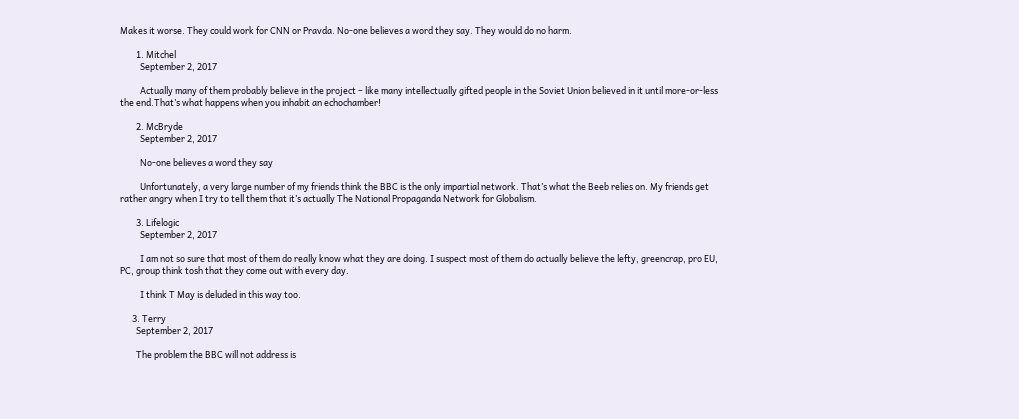Makes it worse. They could work for CNN or Pravda. No-one believes a word they say. They would do no harm.

        1. Mitchel
          September 2, 2017

          Actually many of them probably believe in the project – like many intellectually gifted people in the Soviet Union believed in it until more-or-less the end.That’s what happens when you inhabit an echochamber!

        2. McBryde
          September 2, 2017

          No-one believes a word they say

          Unfortunately, a very large number of my friends think the BBC is the only impartial network. That’s what the Beeb relies on. My friends get rather angry when I try to tell them that it’s actually The National Propaganda Network for Globalism.

        3. Lifelogic
          September 2, 2017

          I am not so sure that most of them do really know what they are doing. I suspect most of them do actually believe the lefty, greencrap, pro EU, PC, group think tosh that they come out with every day.

          I think T May is deluded in this way too.

      3. Terry
        September 2, 2017

        The problem the BBC will not address is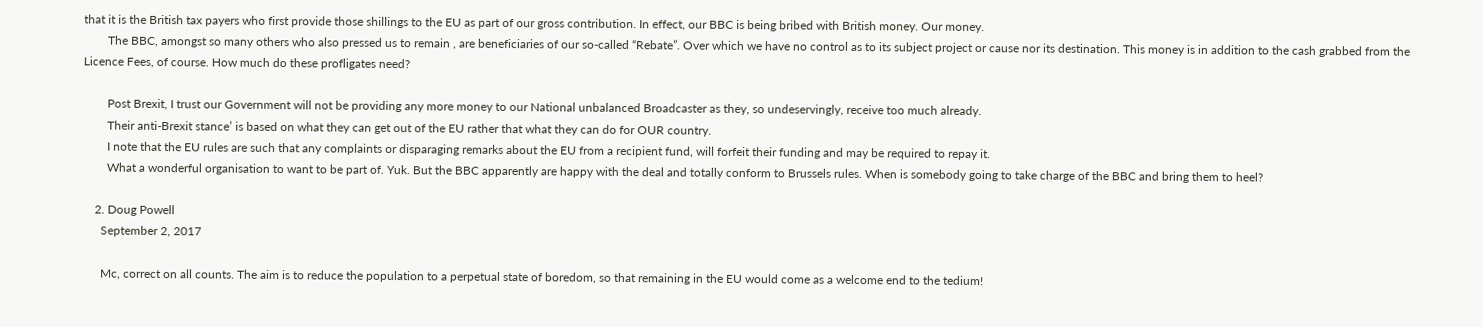that it is the British tax payers who first provide those shillings to the EU as part of our gross contribution. In effect, our BBC is being bribed with British money. Our money.
        The BBC, amongst so many others who also pressed us to remain , are beneficiaries of our so-called “Rebate”. Over which we have no control as to its subject project or cause nor its destination. This money is in addition to the cash grabbed from the Licence Fees, of course. How much do these profligates need?

        Post Brexit, I trust our Government will not be providing any more money to our National unbalanced Broadcaster as they, so undeservingly, receive too much already.
        Their anti-Brexit stance’ is based on what they can get out of the EU rather that what they can do for OUR country.
        I note that the EU rules are such that any complaints or disparaging remarks about the EU from a recipient fund, will forfeit their funding and may be required to repay it.
        What a wonderful organisation to want to be part of. Yuk. But the BBC apparently are happy with the deal and totally conform to Brussels rules. When is somebody going to take charge of the BBC and bring them to heel?

    2. Doug Powell
      September 2, 2017

      Mc, correct on all counts. The aim is to reduce the population to a perpetual state of boredom, so that remaining in the EU would come as a welcome end to the tedium!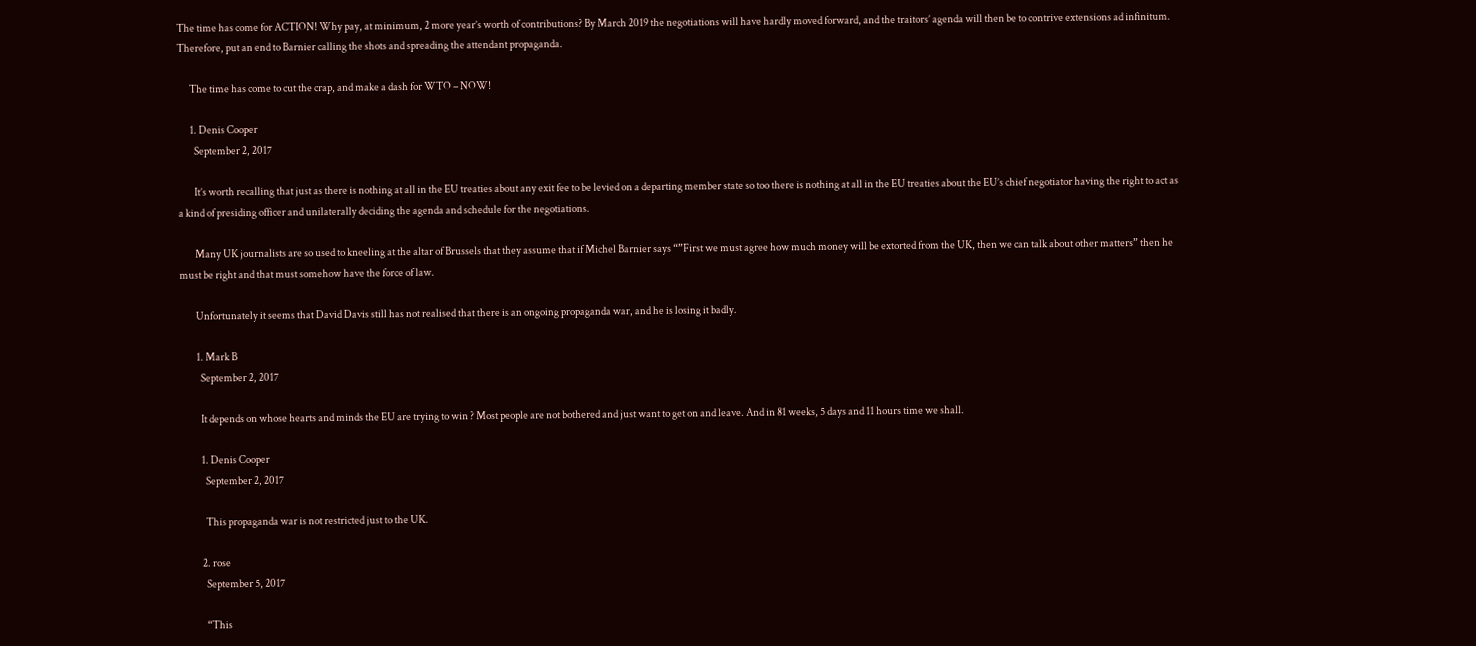The time has come for ACTION! Why pay, at minimum, 2 more year’s worth of contributions? By March 2019 the negotiations will have hardly moved forward, and the traitors’ agenda will then be to contrive extensions ad infinitum. Therefore, put an end to Barnier calling the shots and spreading the attendant propaganda.

      The time has come to cut the crap, and make a dash for WTO – NOW!

      1. Denis Cooper
        September 2, 2017

        It’s worth recalling that just as there is nothing at all in the EU treaties about any exit fee to be levied on a departing member state so too there is nothing at all in the EU treaties about the EU’s chief negotiator having the right to act as a kind of presiding officer and unilaterally deciding the agenda and schedule for the negotiations.

        Many UK journalists are so used to kneeling at the altar of Brussels that they assume that if Michel Barnier says “”First we must agree how much money will be extorted from the UK, then we can talk about other matters” then he must be right and that must somehow have the force of law.

        Unfortunately it seems that David Davis still has not realised that there is an ongoing propaganda war, and he is losing it badly.

        1. Mark B
          September 2, 2017

          It depends on whose hearts and minds the EU are trying to win ? Most people are not bothered and just want to get on and leave. And in 81 weeks, 5 days and 11 hours time we shall.

          1. Denis Cooper
            September 2, 2017

            This propaganda war is not restricted just to the UK.

          2. rose
            September 5, 2017

            “This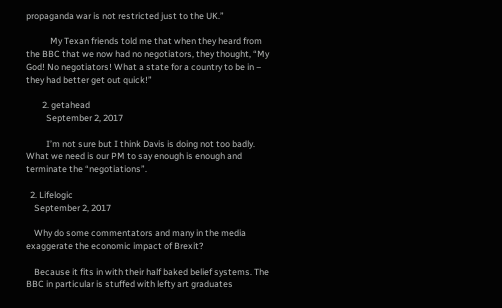propaganda war is not restricted just to the UK.”

            My Texan friends told me that when they heard from the BBC that we now had no negotiators, they thought, “My God! No negotiators! What a state for a country to be in – they had better get out quick!”

        2. getahead
          September 2, 2017

          I’m not sure but I think Davis is doing not too badly. What we need is our PM to say enough is enough and terminate the “negotiations”.

  2. Lifelogic
    September 2, 2017

    Why do some commentators and many in the media exaggerate the economic impact of Brexit?

    Because it fits in with their half baked belief systems. The BBC in particular is stuffed with lefty art graduates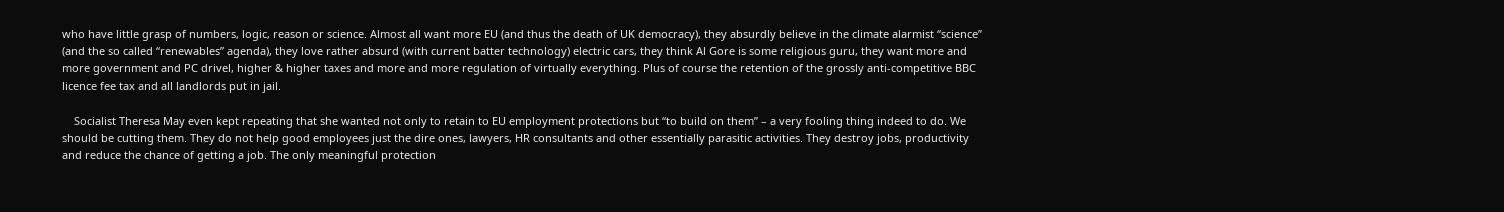who have little grasp of numbers, logic, reason or science. Almost all want more EU (and thus the death of UK democracy), they absurdly believe in the climate alarmist “science” (and the so called “renewables” agenda), they love rather absurd (with current batter technology) electric cars, they think Al Gore is some religious guru, they want more and more government and PC drivel, higher & higher taxes and more and more regulation of virtually everything. Plus of course the retention of the grossly anti-competitive BBC licence fee tax and all landlords put in jail.

    Socialist Theresa May even kept repeating that she wanted not only to retain to EU employment protections but “to build on them” – a very fooling thing indeed to do. We should be cutting them. They do not help good employees just the dire ones, lawyers, HR consultants and other essentially parasitic activities. They destroy jobs, productivity and reduce the chance of getting a job. The only meaningful protection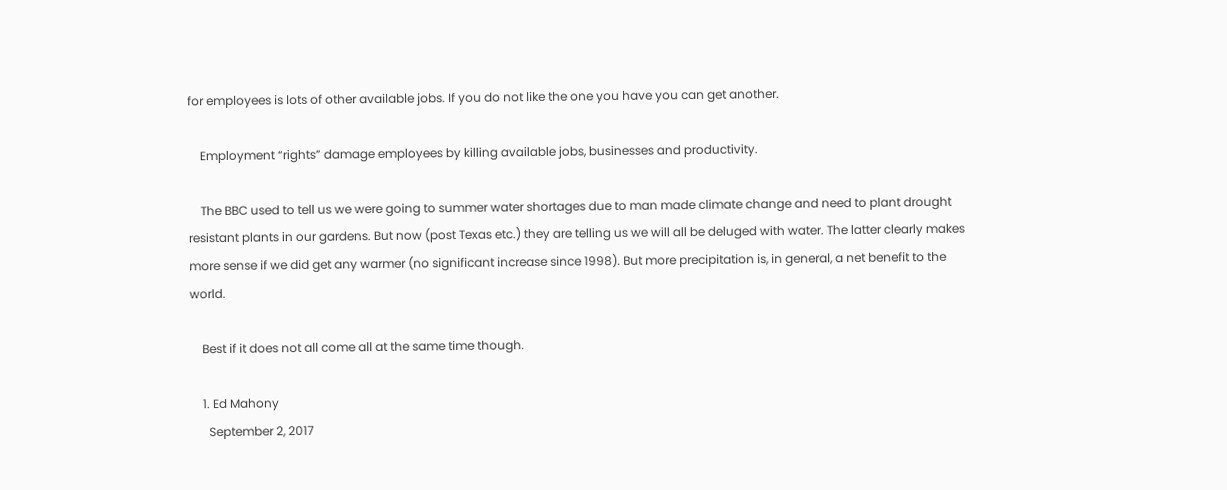for employees is lots of other available jobs. If you do not like the one you have you can get another.

    Employment “rights” damage employees by killing available jobs, businesses and productivity.

    The BBC used to tell us we were going to summer water shortages due to man made climate change and need to plant drought resistant plants in our gardens. But now (post Texas etc.) they are telling us we will all be deluged with water. The latter clearly makes more sense if we did get any warmer (no significant increase since 1998). But more precipitation is, in general, a net benefit to the world.

    Best if it does not all come all at the same time though.

    1. Ed Mahony
      September 2, 2017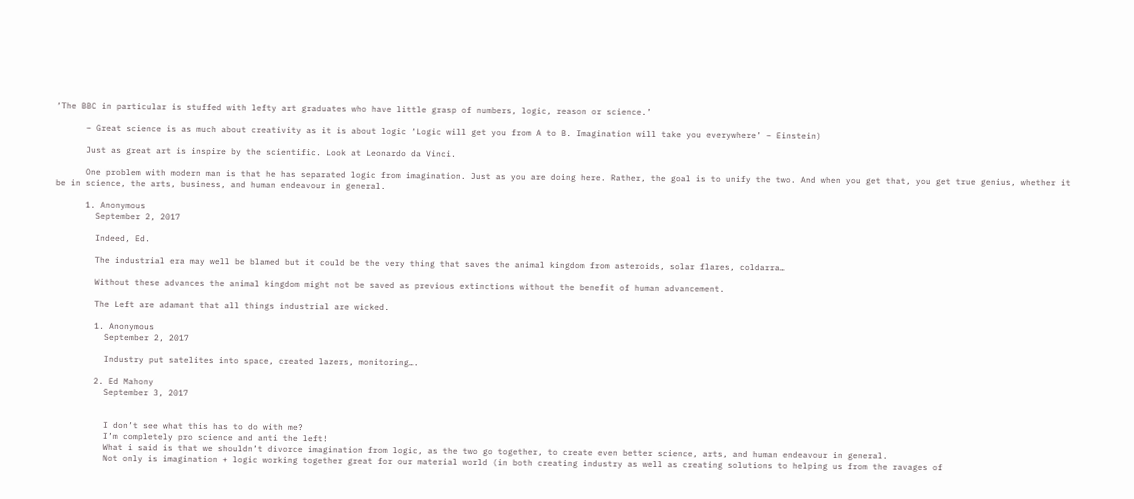‘The BBC in particular is stuffed with lefty art graduates who have little grasp of numbers, logic, reason or science.’

      – Great science is as much about creativity as it is about logic ‘Logic will get you from A to B. Imagination will take you everywhere’ – Einstein)

      Just as great art is inspire by the scientific. Look at Leonardo da Vinci.

      One problem with modern man is that he has separated logic from imagination. Just as you are doing here. Rather, the goal is to unify the two. And when you get that, you get true genius, whether it be in science, the arts, business, and human endeavour in general.

      1. Anonymous
        September 2, 2017

        Indeed, Ed.

        The industrial era may well be blamed but it could be the very thing that saves the animal kingdom from asteroids, solar flares, coldarra…

        Without these advances the animal kingdom might not be saved as previous extinctions without the benefit of human advancement.

        The Left are adamant that all things industrial are wicked.

        1. Anonymous
          September 2, 2017

          Industry put satelites into space, created lazers, monitoring….

        2. Ed Mahony
          September 3, 2017


          I don’t see what this has to do with me?
          I’m completely pro science and anti the left!
          What i said is that we shouldn’t divorce imagination from logic, as the two go together, to create even better science, arts, and human endeavour in general.
          Not only is imagination + logic working together great for our material world (in both creating industry as well as creating solutions to helping us from the ravages of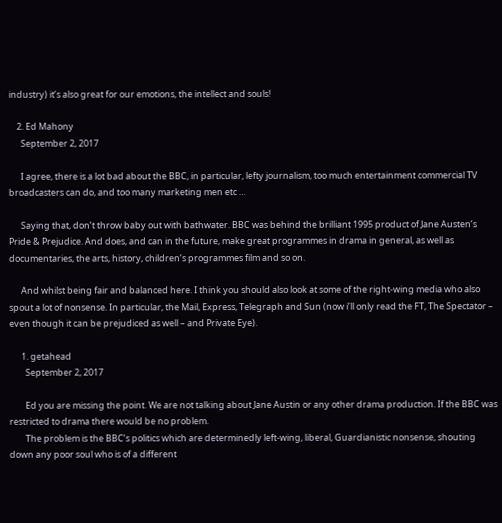industry) it’s also great for our emotions, the intellect and souls!

    2. Ed Mahony
      September 2, 2017

      I agree, there is a lot bad about the BBC, in particular, lefty journalism, too much entertainment commercial TV broadcasters can do, and too many marketing men etc …

      Saying that, don’t throw baby out with bathwater. BBC was behind the brilliant 1995 product of Jane Austen’s Pride & Prejudice. And does, and can in the future, make great programmes in drama in general, as well as documentaries, the arts, history, children’s programmes film and so on.

      And whilst being fair and balanced here. I think you should also look at some of the right-wing media who also spout a lot of nonsense. In particular, the Mail, Express, Telegraph and Sun (now i’ll only read the FT, The Spectator – even though it can be prejudiced as well – and Private Eye).

      1. getahead
        September 2, 2017

        Ed you are missing the point. We are not talking about Jane Austin or any other drama production. If the BBC was restricted to drama there would be no problem.
        The problem is the BBC’s politics which are determinedly left-wing, liberal, Guardianistic nonsense, shouting down any poor soul who is of a different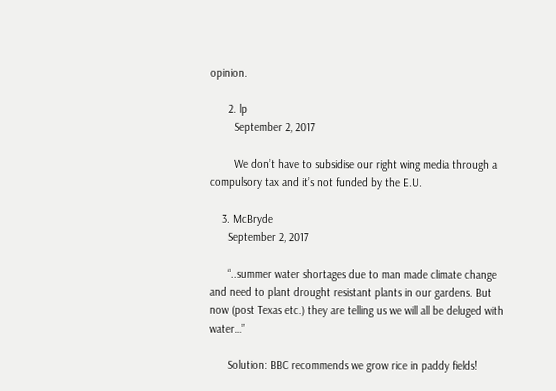opinion.

      2. lp
        September 2, 2017

        We don’t have to subsidise our right wing media through a compulsory tax and it’s not funded by the E.U.

    3. McBryde
      September 2, 2017

      “..summer water shortages due to man made climate change and need to plant drought resistant plants in our gardens. But now (post Texas etc.) they are telling us we will all be deluged with water…”

      Solution: BBC recommends we grow rice in paddy fields!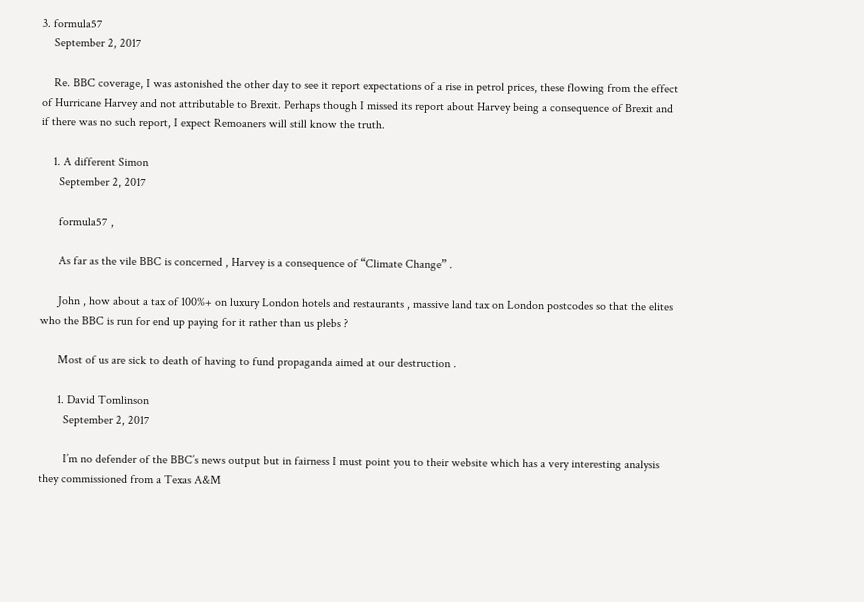3. formula57
    September 2, 2017

    Re. BBC coverage, I was astonished the other day to see it report expectations of a rise in petrol prices, these flowing from the effect of Hurricane Harvey and not attributable to Brexit. Perhaps though I missed its report about Harvey being a consequence of Brexit and if there was no such report, I expect Remoaners will still know the truth.

    1. A different Simon
      September 2, 2017

      formula57 ,

      As far as the vile BBC is concerned , Harvey is a consequence of “Climate Change” .

      John , how about a tax of 100%+ on luxury London hotels and restaurants , massive land tax on London postcodes so that the elites who the BBC is run for end up paying for it rather than us plebs ?

      Most of us are sick to death of having to fund propaganda aimed at our destruction .

      1. David Tomlinson
        September 2, 2017

        I’m no defender of the BBC’s news output but in fairness I must point you to their website which has a very interesting analysis they commissioned from a Texas A&M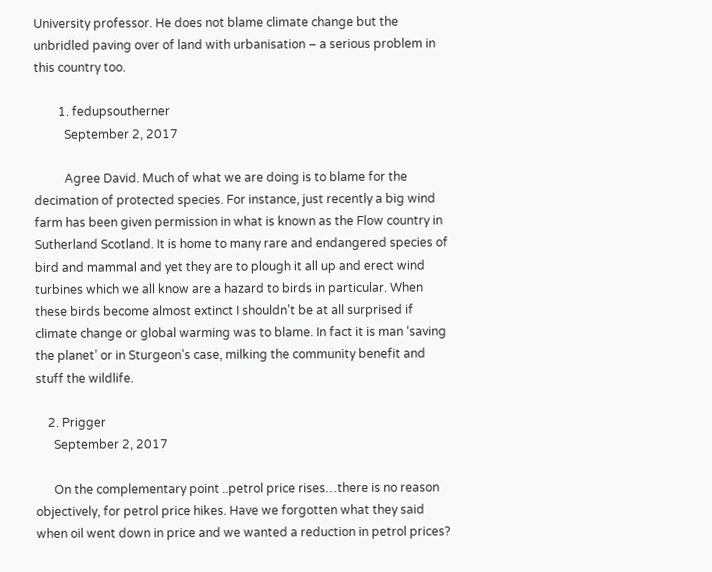University professor. He does not blame climate change but the unbridled paving over of land with urbanisation – a serious problem in this country too.

        1. fedupsoutherner
          September 2, 2017

          Agree David. Much of what we are doing is to blame for the decimation of protected species. For instance, just recently a big wind farm has been given permission in what is known as the Flow country in Sutherland Scotland. It is home to many rare and endangered species of bird and mammal and yet they are to plough it all up and erect wind turbines which we all know are a hazard to birds in particular. When these birds become almost extinct I shouldn’t be at all surprised if climate change or global warming was to blame. In fact it is man ‘saving the planet’ or in Sturgeon’s case, milking the community benefit and stuff the wildlife.

    2. Prigger
      September 2, 2017

      On the complementary point ..petrol price rises…there is no reason objectively, for petrol price hikes. Have we forgotten what they said when oil went down in price and we wanted a reduction in petrol prices?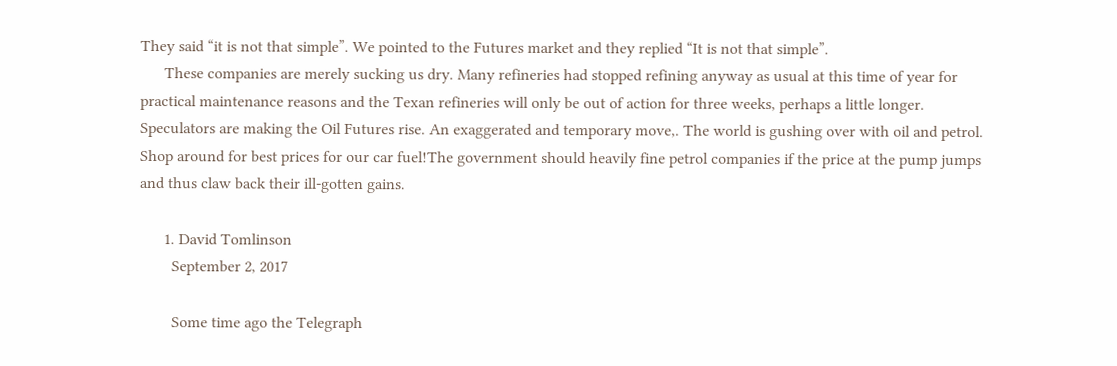They said “it is not that simple”. We pointed to the Futures market and they replied “It is not that simple”.
      These companies are merely sucking us dry. Many refineries had stopped refining anyway as usual at this time of year for practical maintenance reasons and the Texan refineries will only be out of action for three weeks, perhaps a little longer. Speculators are making the Oil Futures rise. An exaggerated and temporary move,. The world is gushing over with oil and petrol. Shop around for best prices for our car fuel!The government should heavily fine petrol companies if the price at the pump jumps and thus claw back their ill-gotten gains.

      1. David Tomlinson
        September 2, 2017

        Some time ago the Telegraph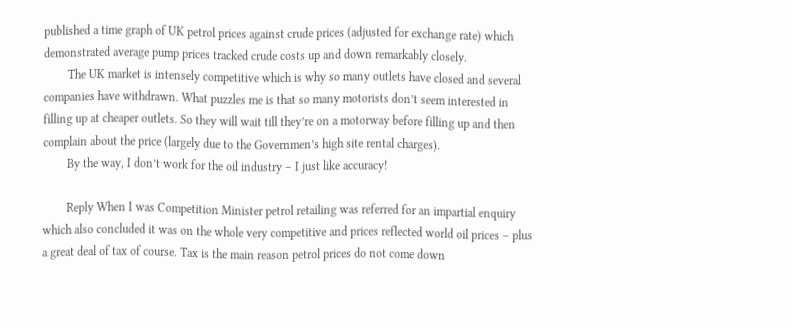published a time graph of UK petrol prices against crude prices (adjusted for exchange rate) which demonstrated average pump prices tracked crude costs up and down remarkably closely.
        The UK market is intensely competitive which is why so many outlets have closed and several companies have withdrawn. What puzzles me is that so many motorists don’t seem interested in filling up at cheaper outlets. So they will wait till they’re on a motorway before filling up and then complain about the price (largely due to the Governmen’s high site rental charges).
        By the way, I don’t work for the oil industry – I just like accuracy!

        Reply When I was Competition Minister petrol retailing was referred for an impartial enquiry which also concluded it was on the whole very competitive and prices reflected world oil prices – plus a great deal of tax of course. Tax is the main reason petrol prices do not come down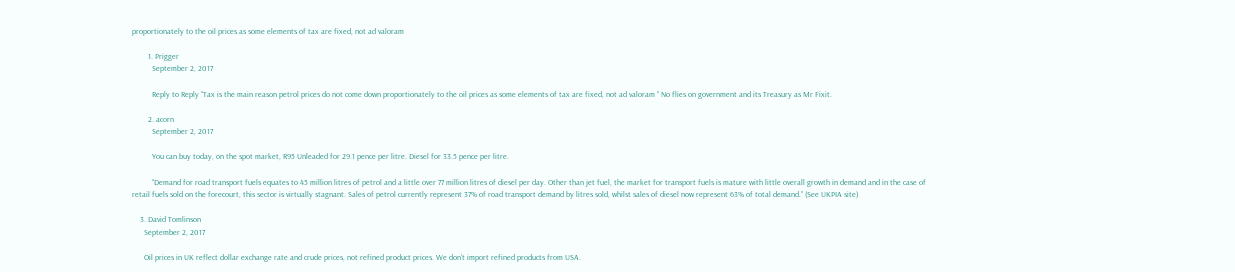proportionately to the oil prices as some elements of tax are fixed, not ad valoram

        1. Prigger
          September 2, 2017

          Reply to Reply “Tax is the main reason petrol prices do not come down proportionately to the oil prices as some elements of tax are fixed, not ad valoram ” No flies on government and its Treasury as Mr Fixit.

        2. acorn
          September 2, 2017

          You can buy today, on the spot market, R95 Unleaded for 29.1 pence per litre. Diesel for 33.5 pence per litre.

          “Demand for road transport fuels equates to 45 million litres of petrol and a little over 77 million litres of diesel per day. Other than jet fuel, the market for transport fuels is mature with little overall growth in demand and in the case of retail fuels sold on the forecourt, this sector is virtually stagnant. Sales of petrol currently represent 37% of road transport demand by litres sold, whilst sales of diesel now represent 63% of total demand.” (See UKPIA site)

    3. David Tomlinson
      September 2, 2017

      Oil prices in UK reflect dollar exchange rate and crude prices, not refined product prices. We don’t import refined products from USA.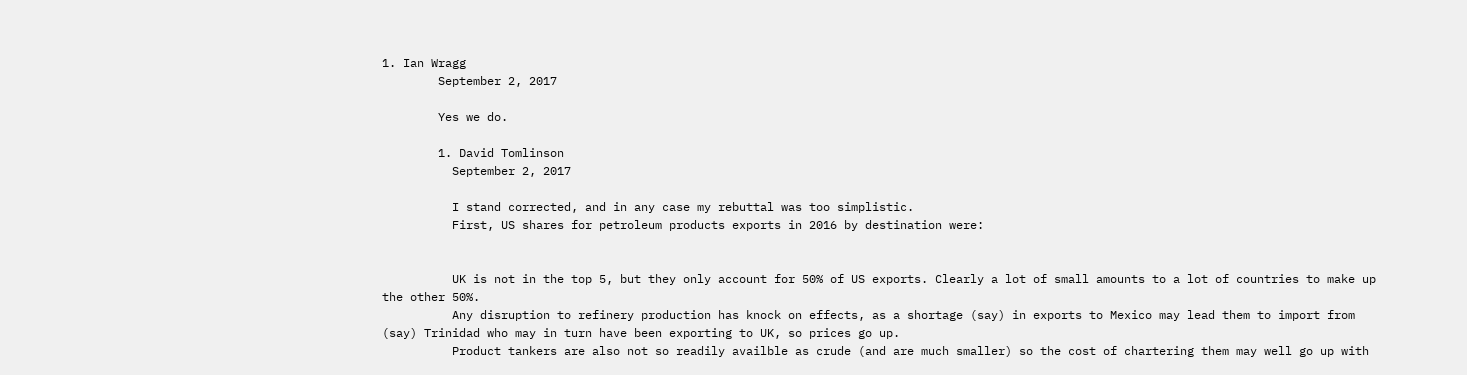1. Ian Wragg
        September 2, 2017

        Yes we do.

        1. David Tomlinson
          September 2, 2017

          I stand corrected, and in any case my rebuttal was too simplistic.
          First, US shares for petroleum products exports in 2016 by destination were:


          UK is not in the top 5, but they only account for 50% of US exports. Clearly a lot of small amounts to a lot of countries to make up the other 50%.
          Any disruption to refinery production has knock on effects, as a shortage (say) in exports to Mexico may lead them to import from (say) Trinidad who may in turn have been exporting to UK, so prices go up.
          Product tankers are also not so readily availble as crude (and are much smaller) so the cost of chartering them may well go up with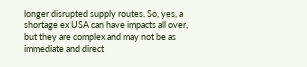longer disrupted supply routes. So, yes, a shortage ex USA can have impacts all over, but they are complex and may not be as immediate and direct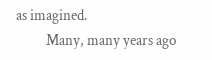as imagined.
          Many, many years ago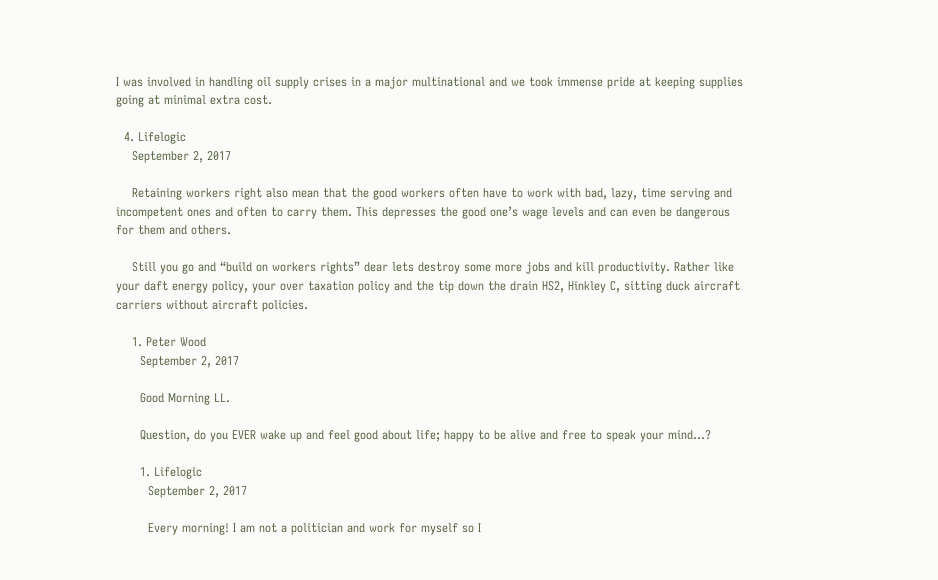I was involved in handling oil supply crises in a major multinational and we took immense pride at keeping supplies going at minimal extra cost.

  4. Lifelogic
    September 2, 2017

    Retaining workers right also mean that the good workers often have to work with bad, lazy, time serving and incompetent ones and often to carry them. This depresses the good one’s wage levels and can even be dangerous for them and others.

    Still you go and “build on workers rights” dear lets destroy some more jobs and kill productivity. Rather like your daft energy policy, your over taxation policy and the tip down the drain HS2, Hinkley C, sitting duck aircraft carriers without aircraft policies.

    1. Peter Wood
      September 2, 2017

      Good Morning LL.

      Question, do you EVER wake up and feel good about life; happy to be alive and free to speak your mind…?

      1. Lifelogic
        September 2, 2017

        Every morning! I am not a politician and work for myself so I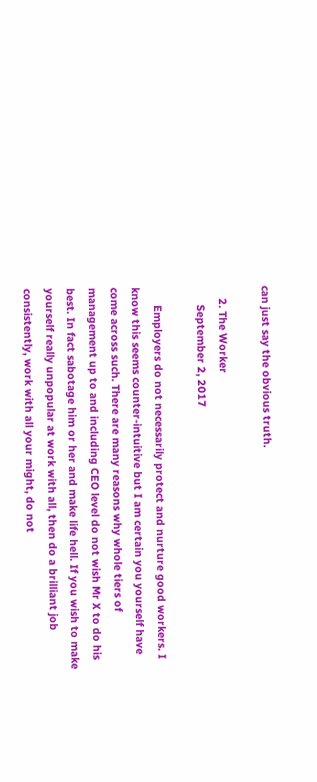can just say the obvious truth.

    2. The Worker
      September 2, 2017

      Employers do not necessarily protect and nurture good workers. I know this seems counter-intuitive but I am certain you yourself have come across such. There are many reasons why whole tiers of management up to and including CEO level do not wish Mr X to do his best. In fact sabotage him or her and make life hell. If you wish to make yourself really unpopular at work with all, then do a brilliant job consistently, work with all your might, do not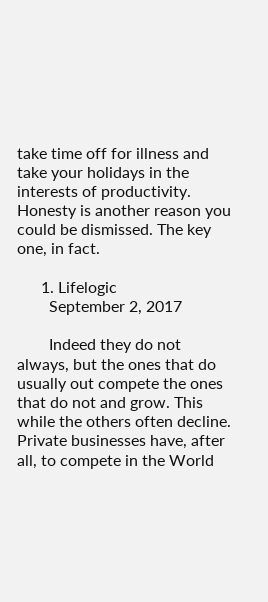take time off for illness and take your holidays in the interests of productivity. Honesty is another reason you could be dismissed. The key one, in fact.

      1. Lifelogic
        September 2, 2017

        Indeed they do not always, but the ones that do usually out compete the ones that do not and grow. This while the others often decline. Private businesses have, after all, to compete in the World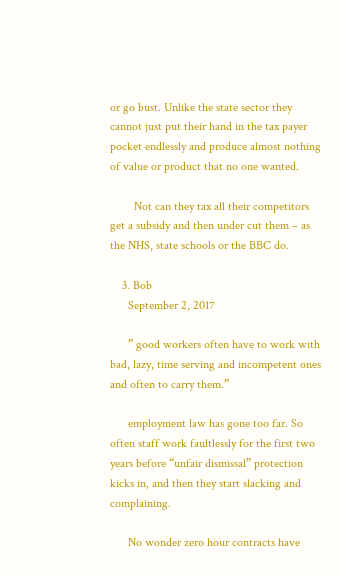or go bust. Unlike the state sector they cannot just put their hand in the tax payer pocket endlessly and produce almost nothing of value or product that no one wanted.

        Not can they tax all their competitors get a subsidy and then under cut them – as the NHS, state schools or the BBC do.

    3. Bob
      September 2, 2017

      ” good workers often have to work with bad, lazy, time serving and incompetent ones and often to carry them.”

      employment law has gone too far. So often staff work faultlessly for the first two years before “unfair dismissal” protection kicks in, and then they start slacking and complaining.

      No wonder zero hour contracts have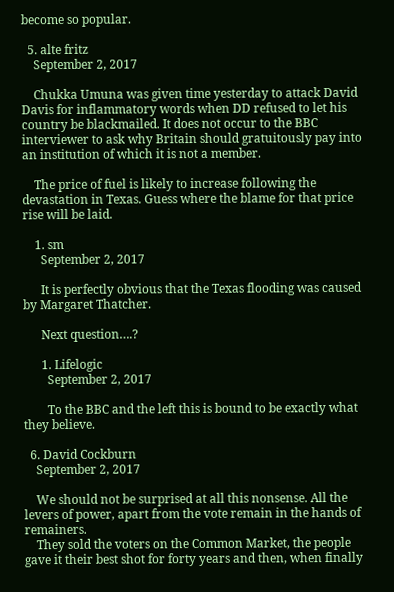become so popular.

  5. alte fritz
    September 2, 2017

    Chukka Umuna was given time yesterday to attack David Davis for inflammatory words when DD refused to let his country be blackmailed. It does not occur to the BBC interviewer to ask why Britain should gratuitously pay into an institution of which it is not a member.

    The price of fuel is likely to increase following the devastation in Texas. Guess where the blame for that price rise will be laid.

    1. sm
      September 2, 2017

      It is perfectly obvious that the Texas flooding was caused by Margaret Thatcher.

      Next question….?

      1. Lifelogic
        September 2, 2017

        To the BBC and the left this is bound to be exactly what they believe.

  6. David Cockburn
    September 2, 2017

    We should not be surprised at all this nonsense. All the levers of power, apart from the vote remain in the hands of remainers.
    They sold the voters on the Common Market, the people gave it their best shot for forty years and then, when finally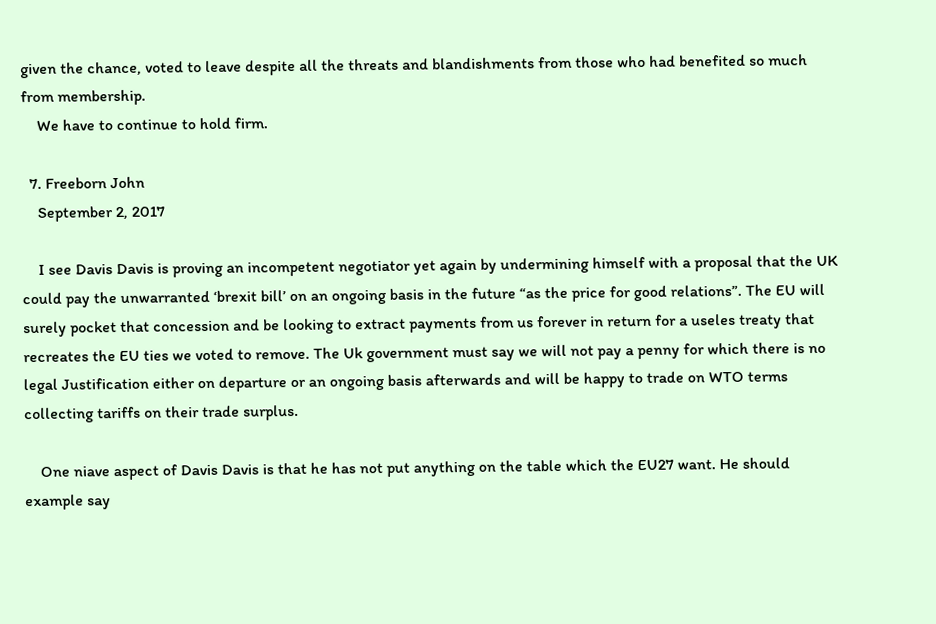given the chance, voted to leave despite all the threats and blandishments from those who had benefited so much from membership.
    We have to continue to hold firm.

  7. Freeborn John
    September 2, 2017

    I see Davis Davis is proving an incompetent negotiator yet again by undermining himself with a proposal that the UK could pay the unwarranted ‘brexit bill’ on an ongoing basis in the future “as the price for good relations”. The EU will surely pocket that concession and be looking to extract payments from us forever in return for a useles treaty that recreates the EU ties we voted to remove. The Uk government must say we will not pay a penny for which there is no legal Justification either on departure or an ongoing basis afterwards and will be happy to trade on WTO terms collecting tariffs on their trade surplus.

    One niave aspect of Davis Davis is that he has not put anything on the table which the EU27 want. He should example say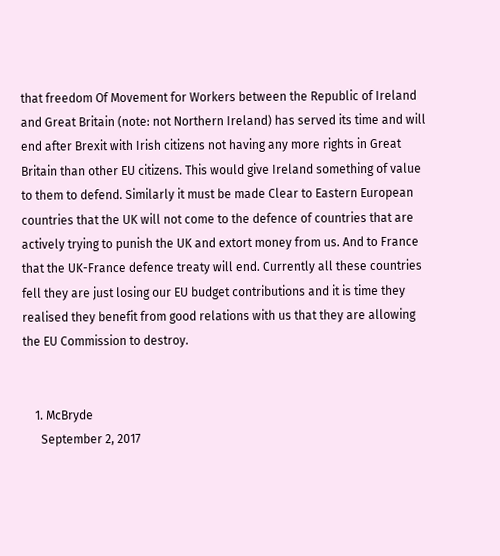that freedom Of Movement for Workers between the Republic of Ireland and Great Britain (note: not Northern Ireland) has served its time and will end after Brexit with Irish citizens not having any more rights in Great Britain than other EU citizens. This would give Ireland something of value to them to defend. Similarly it must be made Clear to Eastern European countries that the UK will not come to the defence of countries that are actively trying to punish the UK and extort money from us. And to France that the UK-France defence treaty will end. Currently all these countries fell they are just losing our EU budget contributions and it is time they realised they benefit from good relations with us that they are allowing the EU Commission to destroy.


    1. McBryde
      September 2, 2017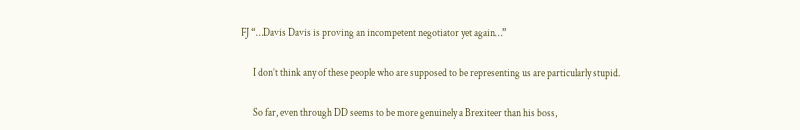FJ “…Davis Davis is proving an incompetent negotiator yet again…”

      I don’t think any of these people who are supposed to be representing us are particularly stupid.

      So far, even through DD seems to be more genuinely a Brexiteer than his boss,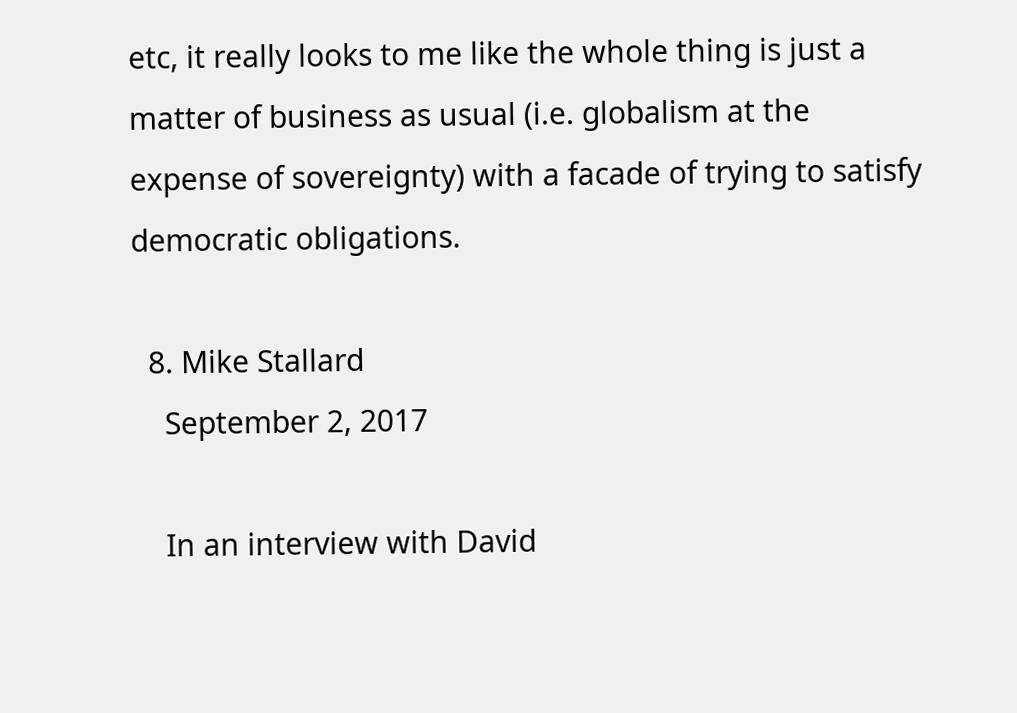etc, it really looks to me like the whole thing is just a matter of business as usual (i.e. globalism at the expense of sovereignty) with a facade of trying to satisfy democratic obligations.

  8. Mike Stallard
    September 2, 2017

    In an interview with David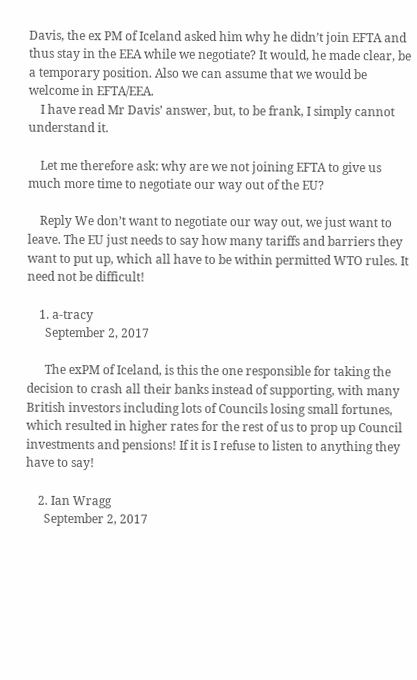Davis, the ex PM of Iceland asked him why he didn’t join EFTA and thus stay in the EEA while we negotiate? It would, he made clear, be a temporary position. Also we can assume that we would be welcome in EFTA/EEA.
    I have read Mr Davis’ answer, but, to be frank, I simply cannot understand it.

    Let me therefore ask: why are we not joining EFTA to give us much more time to negotiate our way out of the EU?

    Reply We don’t want to negotiate our way out, we just want to leave. The EU just needs to say how many tariffs and barriers they want to put up, which all have to be within permitted WTO rules. It need not be difficult!

    1. a-tracy
      September 2, 2017

      The exPM of Iceland, is this the one responsible for taking the decision to crash all their banks instead of supporting, with many British investors including lots of Councils losing small fortunes, which resulted in higher rates for the rest of us to prop up Council investments and pensions! If it is I refuse to listen to anything they have to say!

    2. Ian Wragg
      September 2, 2017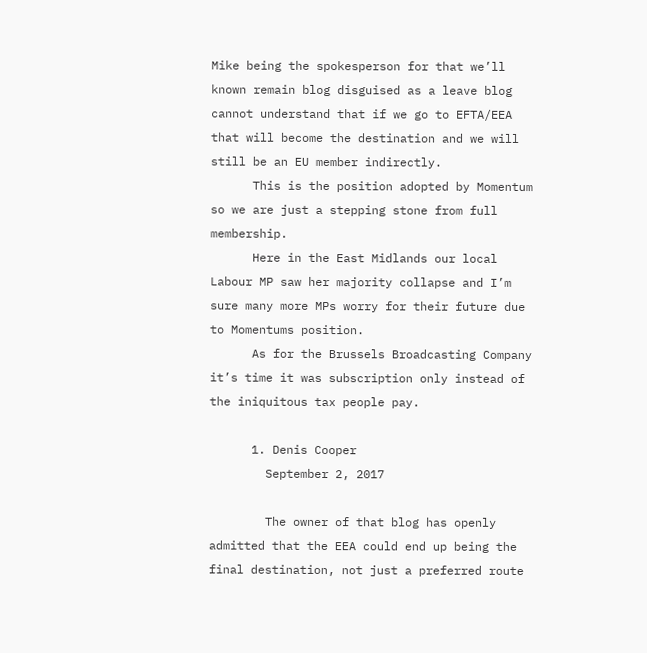Mike being the spokesperson for that we’ll known remain blog disguised as a leave blog cannot understand that if we go to EFTA/EEA that will become the destination and we will still be an EU member indirectly.
      This is the position adopted by Momentum so we are just a stepping stone from full membership.
      Here in the East Midlands our local Labour MP saw her majority collapse and I’m sure many more MPs worry for their future due to Momentums position.
      As for the Brussels Broadcasting Company it’s time it was subscription only instead of the iniquitous tax people pay.

      1. Denis Cooper
        September 2, 2017

        The owner of that blog has openly admitted that the EEA could end up being the final destination, not just a preferred route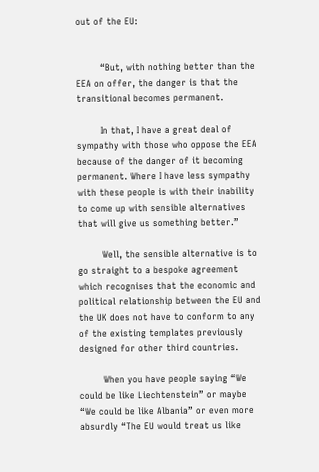out of the EU:


        “But, with nothing better than the EEA on offer, the danger is that the transitional becomes permanent.

        In that, I have a great deal of sympathy with those who oppose the EEA because of the danger of it becoming permanent. Where I have less sympathy with these people is with their inability to come up with sensible alternatives that will give us something better.”

        Well, the sensible alternative is to go straight to a bespoke agreement which recognises that the economic and political relationship between the EU and the UK does not have to conform to any of the existing templates previously designed for other third countries.

        When you have people saying “We could be like Liechtenstein” or maybe “We could be like Albania” or even more absurdly “The EU would treat us like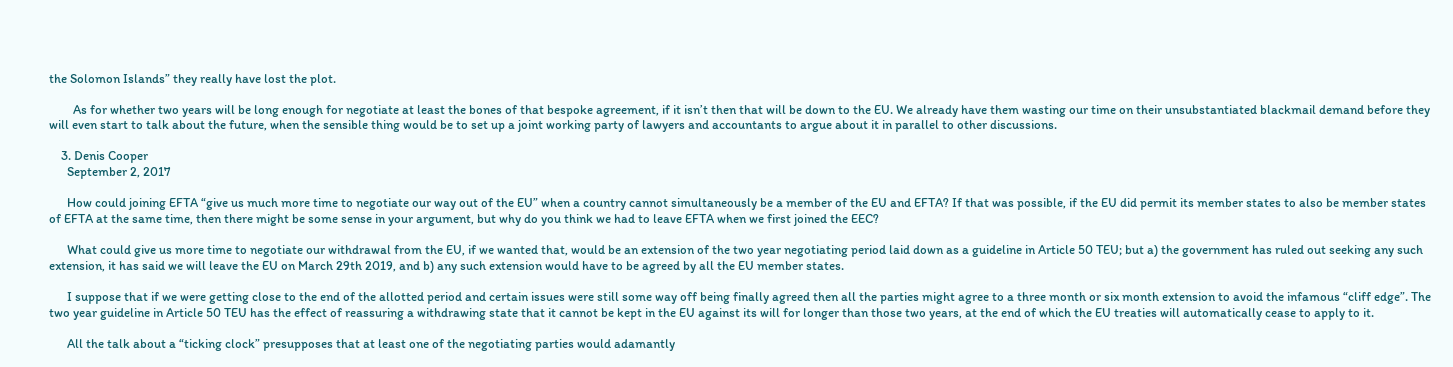the Solomon Islands” they really have lost the plot.

        As for whether two years will be long enough for negotiate at least the bones of that bespoke agreement, if it isn’t then that will be down to the EU. We already have them wasting our time on their unsubstantiated blackmail demand before they will even start to talk about the future, when the sensible thing would be to set up a joint working party of lawyers and accountants to argue about it in parallel to other discussions.

    3. Denis Cooper
      September 2, 2017

      How could joining EFTA “give us much more time to negotiate our way out of the EU” when a country cannot simultaneously be a member of the EU and EFTA? If that was possible, if the EU did permit its member states to also be member states of EFTA at the same time, then there might be some sense in your argument, but why do you think we had to leave EFTA when we first joined the EEC?

      What could give us more time to negotiate our withdrawal from the EU, if we wanted that, would be an extension of the two year negotiating period laid down as a guideline in Article 50 TEU; but a) the government has ruled out seeking any such extension, it has said we will leave the EU on March 29th 2019, and b) any such extension would have to be agreed by all the EU member states.

      I suppose that if we were getting close to the end of the allotted period and certain issues were still some way off being finally agreed then all the parties might agree to a three month or six month extension to avoid the infamous “cliff edge”. The two year guideline in Article 50 TEU has the effect of reassuring a withdrawing state that it cannot be kept in the EU against its will for longer than those two years, at the end of which the EU treaties will automatically cease to apply to it.

      All the talk about a “ticking clock” presupposes that at least one of the negotiating parties would adamantly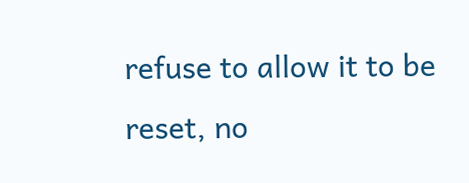refuse to allow it to be reset, no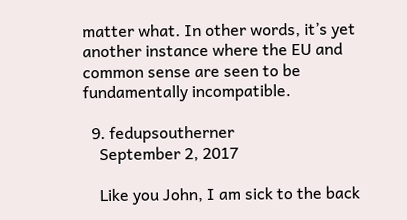matter what. In other words, it’s yet another instance where the EU and common sense are seen to be fundamentally incompatible.

  9. fedupsoutherner
    September 2, 2017

    Like you John, I am sick to the back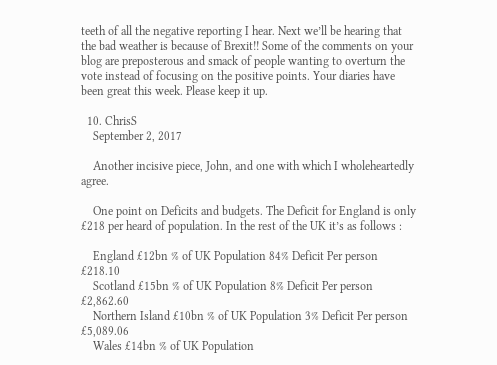teeth of all the negative reporting I hear. Next we’ll be hearing that the bad weather is because of Brexit!! Some of the comments on your blog are preposterous and smack of people wanting to overturn the vote instead of focusing on the positive points. Your diaries have been great this week. Please keep it up.

  10. ChrisS
    September 2, 2017

    Another incisive piece, John, and one with which I wholeheartedly agree.

    One point on Deficits and budgets. The Deficit for England is only £218 per heard of population. In the rest of the UK it’s as follows :

    England £12bn % of UK Population 84% Deficit Per person £218.10
    Scotland £15bn % of UK Population 8% Deficit Per person £2,862.60
    Northern Island £10bn % of UK Population 3% Deficit Per person £5,089.06
    Wales £14bn % of UK Population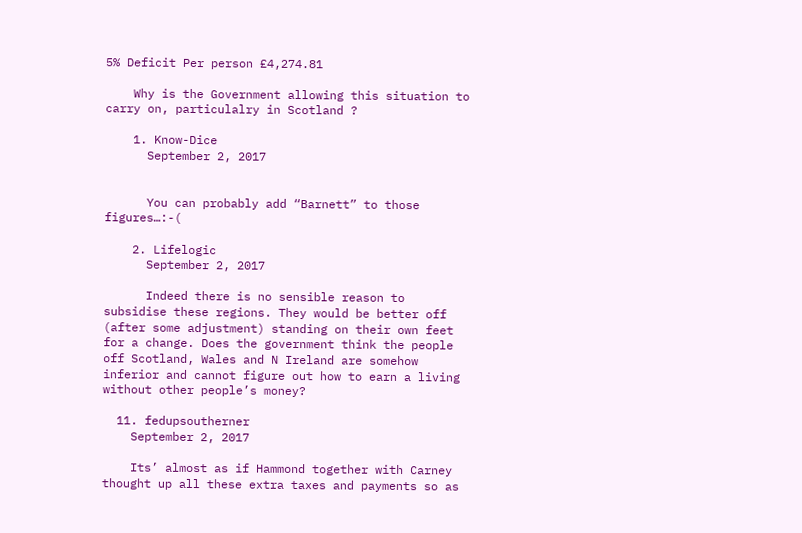5% Deficit Per person £4,274.81

    Why is the Government allowing this situation to carry on, particulalry in Scotland ?

    1. Know-Dice
      September 2, 2017


      You can probably add “Barnett” to those figures…:-(

    2. Lifelogic
      September 2, 2017

      Indeed there is no sensible reason to subsidise these regions. They would be better off (after some adjustment) standing on their own feet for a change. Does the government think the people off Scotland, Wales and N Ireland are somehow inferior and cannot figure out how to earn a living without other people’s money?

  11. fedupsoutherner
    September 2, 2017

    Its’ almost as if Hammond together with Carney thought up all these extra taxes and payments so as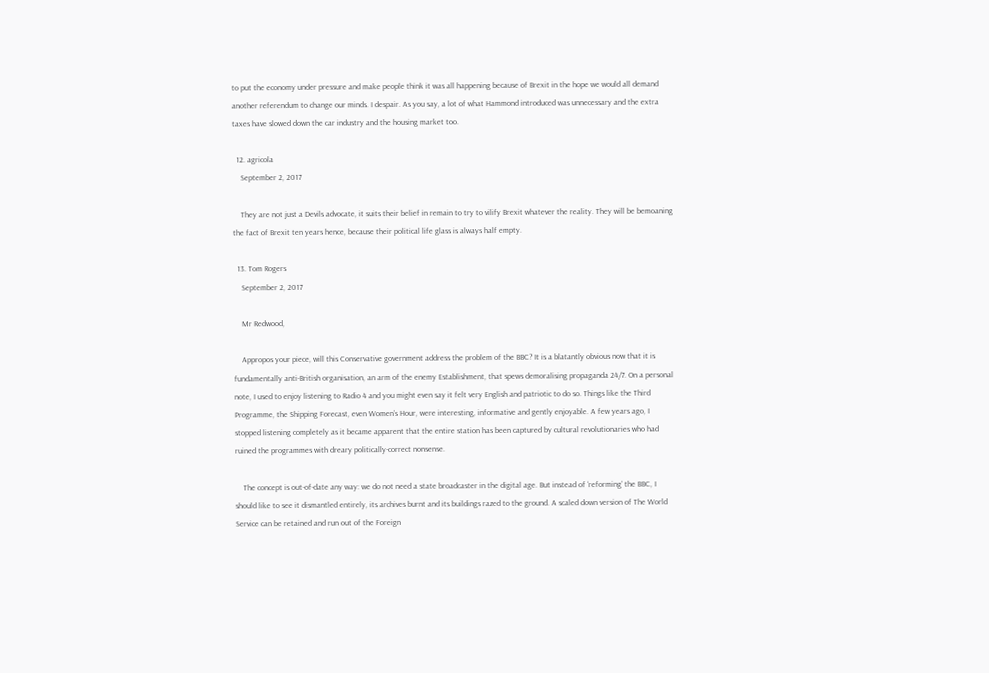to put the economy under pressure and make people think it was all happening because of Brexit in the hope we would all demand another referendum to change our minds. I despair. As you say, a lot of what Hammond introduced was unnecessary and the extra taxes have slowed down the car industry and the housing market too.

  12. agricola
    September 2, 2017

    They are not just a Devils advocate, it suits their belief in remain to try to vilify Brexit whatever the reality. They will be bemoaning the fact of Brexit ten years hence, because their political life glass is always half empty.

  13. Tom Rogers
    September 2, 2017

    Mr Redwood,

    Appropos your piece, will this Conservative government address the problem of the BBC? It is a blatantly obvious now that it is fundamentally anti-British organisation, an arm of the enemy Establishment, that spews demoralising propaganda 24/7. On a personal note, I used to enjoy listening to Radio 4 and you might even say it felt very English and patriotic to do so. Things like the Third Programme, the Shipping Forecast, even Women’s Hour, were interesting, informative and gently enjoyable. A few years ago, I stopped listening completely as it became apparent that the entire station has been captured by cultural revolutionaries who had ruined the programmes with dreary politically-correct nonsense.

    The concept is out-of-date any way: we do not need a state broadcaster in the digital age. But instead of ‘reforming’ the BBC, I should like to see it dismantled entirely, its archives burnt and its buildings razed to the ground. A scaled down version of The World Service can be retained and run out of the Foreign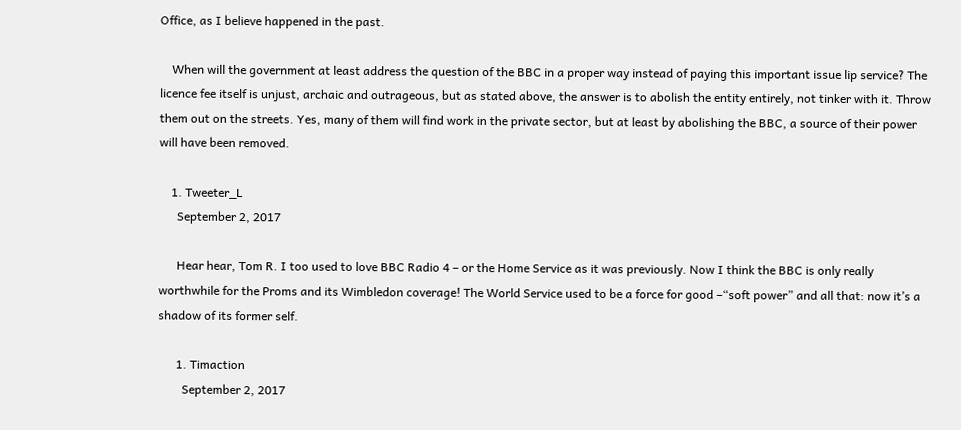Office, as I believe happened in the past.

    When will the government at least address the question of the BBC in a proper way instead of paying this important issue lip service? The licence fee itself is unjust, archaic and outrageous, but as stated above, the answer is to abolish the entity entirely, not tinker with it. Throw them out on the streets. Yes, many of them will find work in the private sector, but at least by abolishing the BBC, a source of their power will have been removed.

    1. Tweeter_L
      September 2, 2017

      Hear hear, Tom R. I too used to love BBC Radio 4 – or the Home Service as it was previously. Now I think the BBC is only really worthwhile for the Proms and its Wimbledon coverage! The World Service used to be a force for good –“soft power” and all that: now it’s a shadow of its former self.

      1. Timaction
        September 2, 2017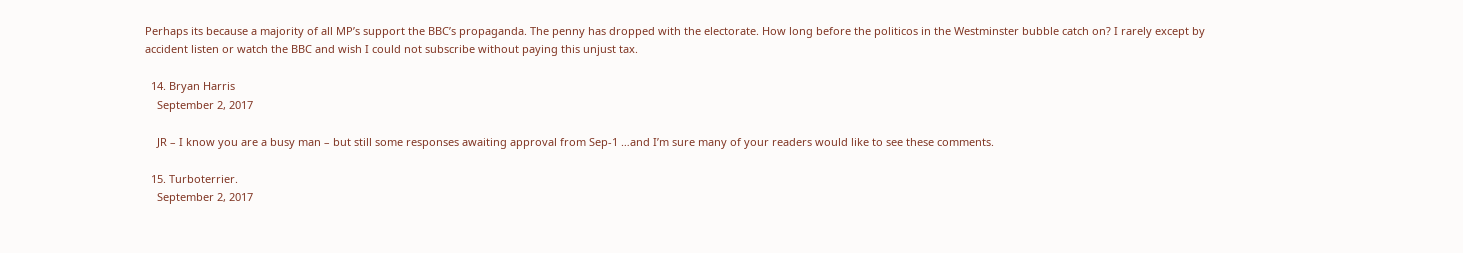Perhaps its because a majority of all MP’s support the BBC’s propaganda. The penny has dropped with the electorate. How long before the politicos in the Westminster bubble catch on? I rarely except by accident listen or watch the BBC and wish I could not subscribe without paying this unjust tax.

  14. Bryan Harris
    September 2, 2017

    JR – I know you are a busy man – but still some responses awaiting approval from Sep-1 …and I’m sure many of your readers would like to see these comments.

  15. Turboterrier.
    September 2, 2017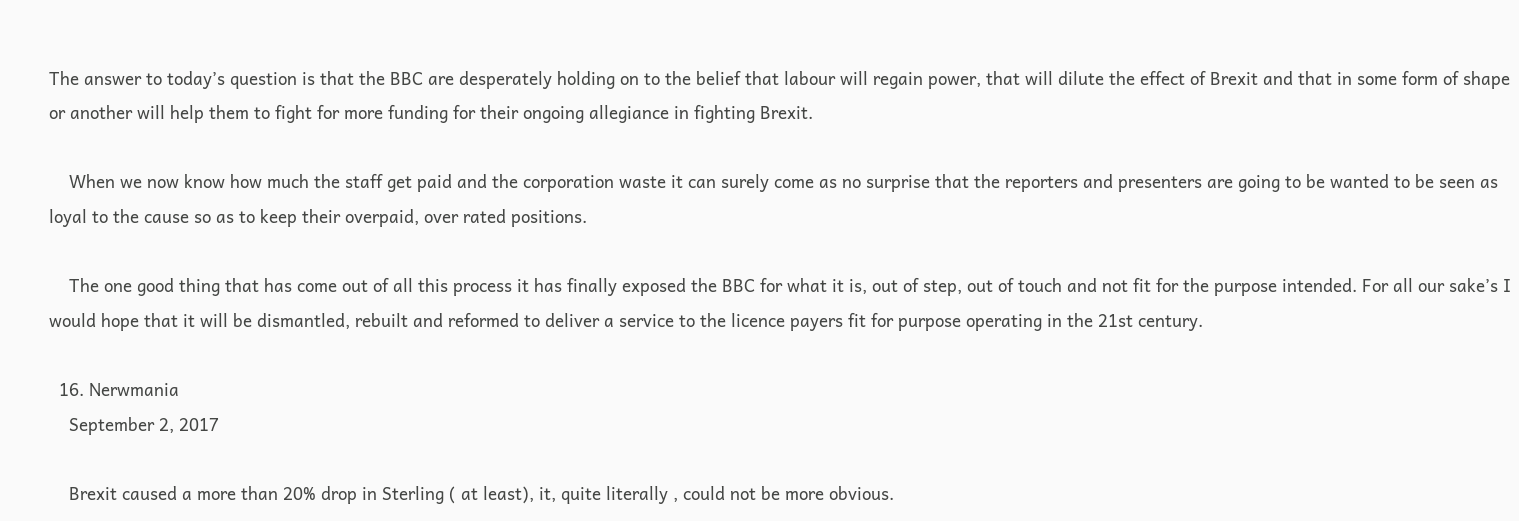The answer to today’s question is that the BBC are desperately holding on to the belief that labour will regain power, that will dilute the effect of Brexit and that in some form of shape or another will help them to fight for more funding for their ongoing allegiance in fighting Brexit.

    When we now know how much the staff get paid and the corporation waste it can surely come as no surprise that the reporters and presenters are going to be wanted to be seen as loyal to the cause so as to keep their overpaid, over rated positions.

    The one good thing that has come out of all this process it has finally exposed the BBC for what it is, out of step, out of touch and not fit for the purpose intended. For all our sake’s I would hope that it will be dismantled, rebuilt and reformed to deliver a service to the licence payers fit for purpose operating in the 21st century.

  16. Nerwmania
    September 2, 2017

    Brexit caused a more than 20% drop in Sterling ( at least), it, quite literally , could not be more obvious.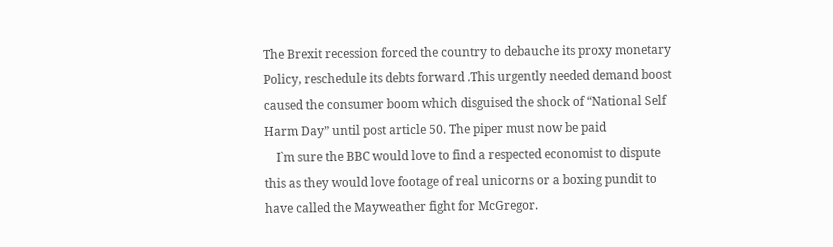The Brexit recession forced the country to debauche its proxy monetary Policy, reschedule its debts forward .This urgently needed demand boost caused the consumer boom which disguised the shock of “National Self Harm Day” until post article 50. The piper must now be paid
    I`m sure the BBC would love to find a respected economist to dispute this as they would love footage of real unicorns or a boxing pundit to have called the Mayweather fight for McGregor.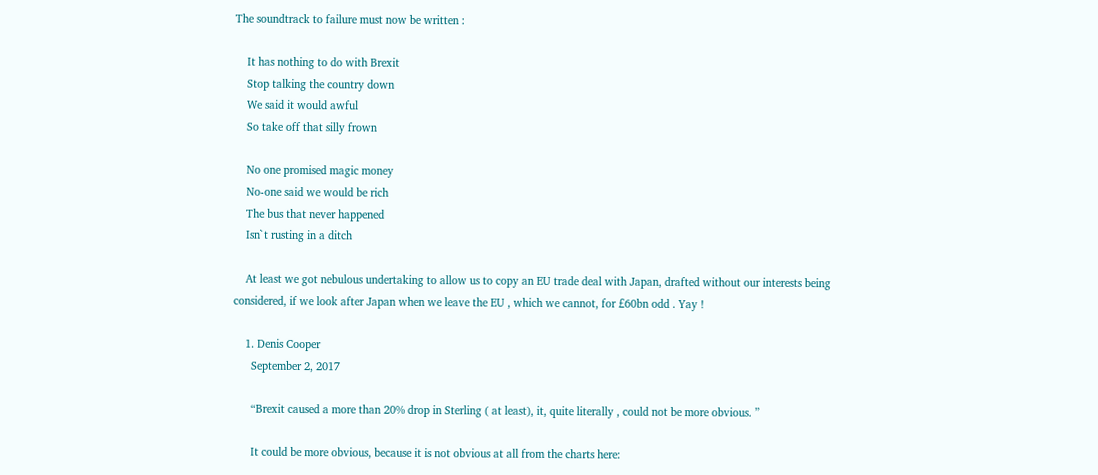The soundtrack to failure must now be written :

    It has nothing to do with Brexit
    Stop talking the country down
    We said it would awful
    So take off that silly frown

    No one promised magic money
    No-one said we would be rich
    The bus that never happened
    Isn`t rusting in a ditch

    At least we got nebulous undertaking to allow us to copy an EU trade deal with Japan, drafted without our interests being considered, if we look after Japan when we leave the EU , which we cannot, for £60bn odd . Yay !

    1. Denis Cooper
      September 2, 2017

      “Brexit caused a more than 20% drop in Sterling ( at least), it, quite literally , could not be more obvious. ”

      It could be more obvious, because it is not obvious at all from the charts here: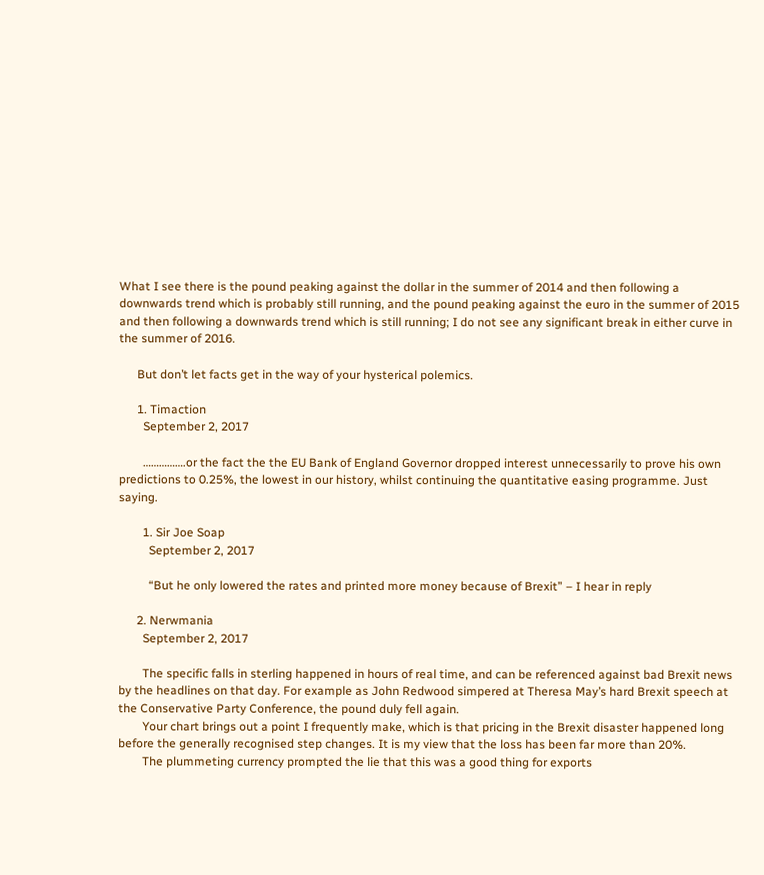What I see there is the pound peaking against the dollar in the summer of 2014 and then following a downwards trend which is probably still running, and the pound peaking against the euro in the summer of 2015 and then following a downwards trend which is still running; I do not see any significant break in either curve in the summer of 2016.

      But don’t let facts get in the way of your hysterical polemics.

      1. Timaction
        September 2, 2017

        …………….or the fact the the EU Bank of England Governor dropped interest unnecessarily to prove his own predictions to 0.25%, the lowest in our history, whilst continuing the quantitative easing programme. Just saying.

        1. Sir Joe Soap
          September 2, 2017

          “But he only lowered the rates and printed more money because of Brexit” – I hear in reply

      2. Nerwmania
        September 2, 2017

        The specific falls in sterling happened in hours of real time, and can be referenced against bad Brexit news by the headlines on that day. For example as John Redwood simpered at Theresa May’s hard Brexit speech at the Conservative Party Conference, the pound duly fell again.
        Your chart brings out a point I frequently make, which is that pricing in the Brexit disaster happened long before the generally recognised step changes. It is my view that the loss has been far more than 20%.
        The plummeting currency prompted the lie that this was a good thing for exports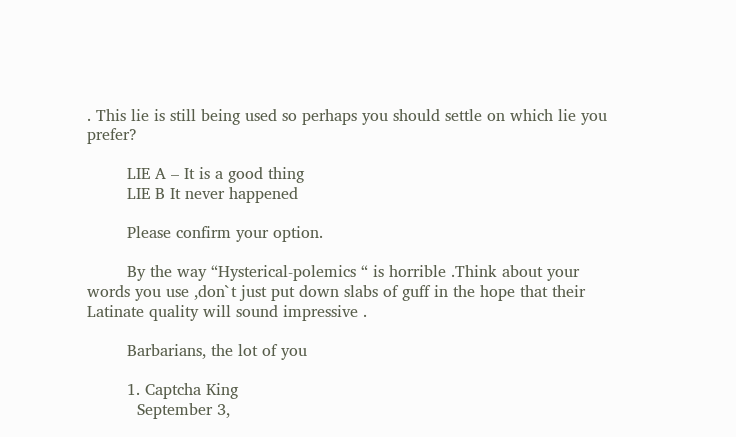. This lie is still being used so perhaps you should settle on which lie you prefer?

        LIE A – It is a good thing
        LIE B It never happened

        Please confirm your option.

        By the way “Hysterical-polemics “ is horrible .Think about your words you use ,don`t just put down slabs of guff in the hope that their Latinate quality will sound impressive .

        Barbarians, the lot of you

        1. Captcha King
          September 3,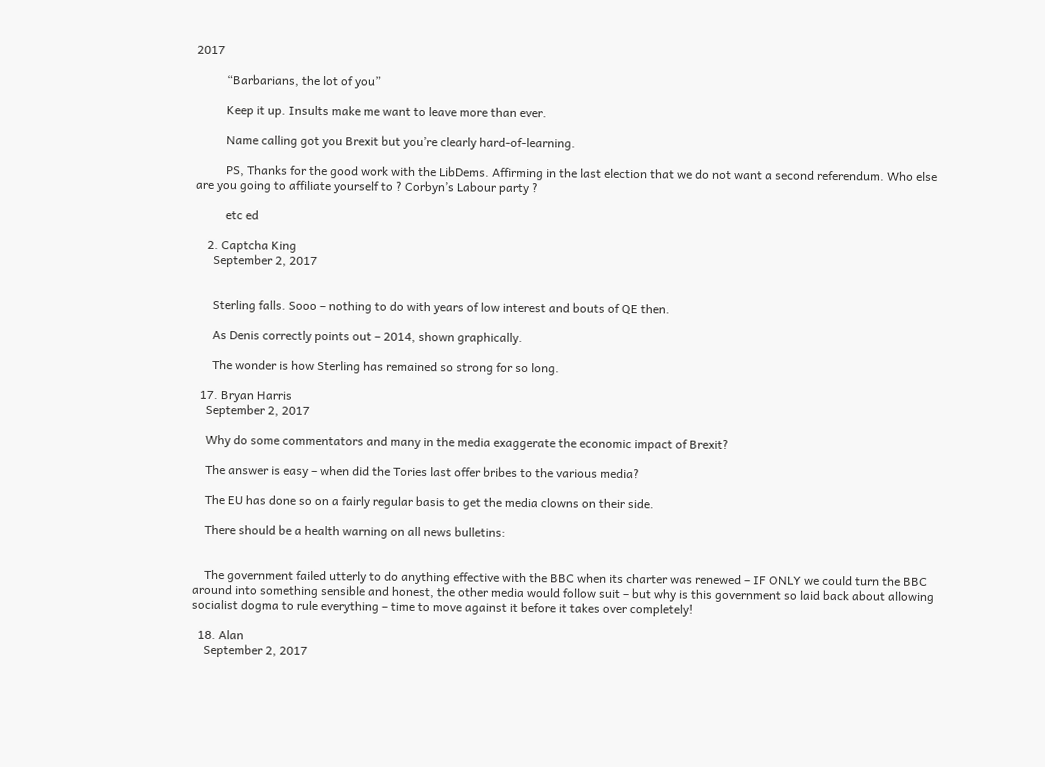2017

          “Barbarians, the lot of you”

          Keep it up. Insults make me want to leave more than ever.

          Name calling got you Brexit but you’re clearly hard-of-learning.

          PS, Thanks for the good work with the LibDems. Affirming in the last election that we do not want a second referendum. Who else are you going to affiliate yourself to ? Corbyn’s Labour party ?

          etc ed

    2. Captcha King
      September 2, 2017


      Sterling falls. Sooo – nothing to do with years of low interest and bouts of QE then.

      As Denis correctly points out – 2014, shown graphically.

      The wonder is how Sterling has remained so strong for so long.

  17. Bryan Harris
    September 2, 2017

    Why do some commentators and many in the media exaggerate the economic impact of Brexit?

    The answer is easy – when did the Tories last offer bribes to the various media?

    The EU has done so on a fairly regular basis to get the media clowns on their side.

    There should be a health warning on all news bulletins:


    The government failed utterly to do anything effective with the BBC when its charter was renewed – IF ONLY we could turn the BBC around into something sensible and honest, the other media would follow suit – but why is this government so laid back about allowing socialist dogma to rule everything – time to move against it before it takes over completely!

  18. Alan
    September 2, 2017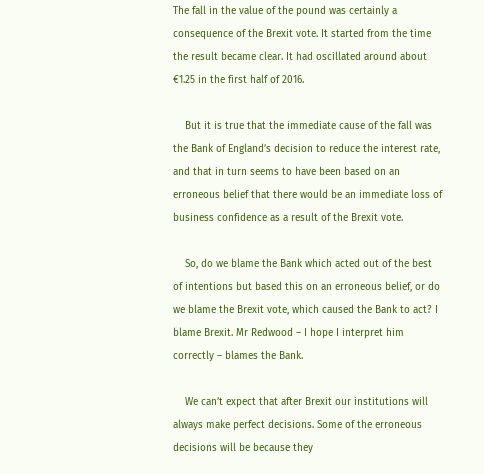The fall in the value of the pound was certainly a consequence of the Brexit vote. It started from the time the result became clear. It had oscillated around about €1.25 in the first half of 2016.

    But it is true that the immediate cause of the fall was the Bank of England’s decision to reduce the interest rate, and that in turn seems to have been based on an erroneous belief that there would be an immediate loss of business confidence as a result of the Brexit vote.

    So, do we blame the Bank which acted out of the best of intentions but based this on an erroneous belief, or do we blame the Brexit vote, which caused the Bank to act? I blame Brexit. Mr Redwood – I hope I interpret him correctly – blames the Bank.

    We can’t expect that after Brexit our institutions will always make perfect decisions. Some of the erroneous decisions will be because they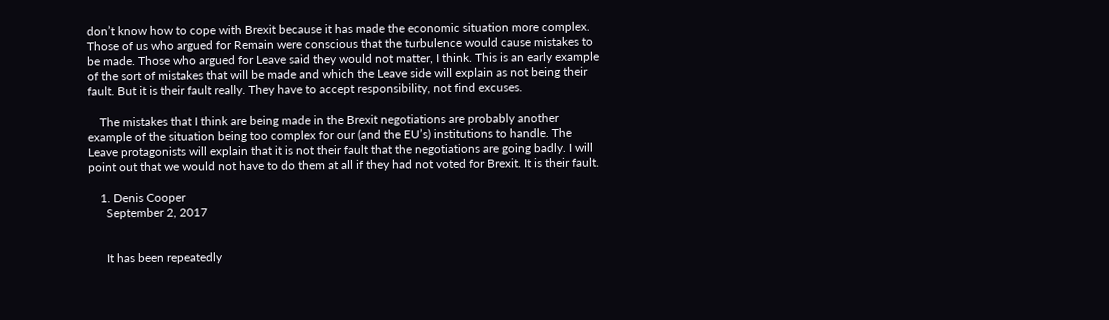don’t know how to cope with Brexit because it has made the economic situation more complex. Those of us who argued for Remain were conscious that the turbulence would cause mistakes to be made. Those who argued for Leave said they would not matter, I think. This is an early example of the sort of mistakes that will be made and which the Leave side will explain as not being their fault. But it is their fault really. They have to accept responsibility, not find excuses.

    The mistakes that I think are being made in the Brexit negotiations are probably another example of the situation being too complex for our (and the EU’s) institutions to handle. The Leave protagonists will explain that it is not their fault that the negotiations are going badly. I will point out that we would not have to do them at all if they had not voted for Brexit. It is their fault.

    1. Denis Cooper
      September 2, 2017


      It has been repeatedly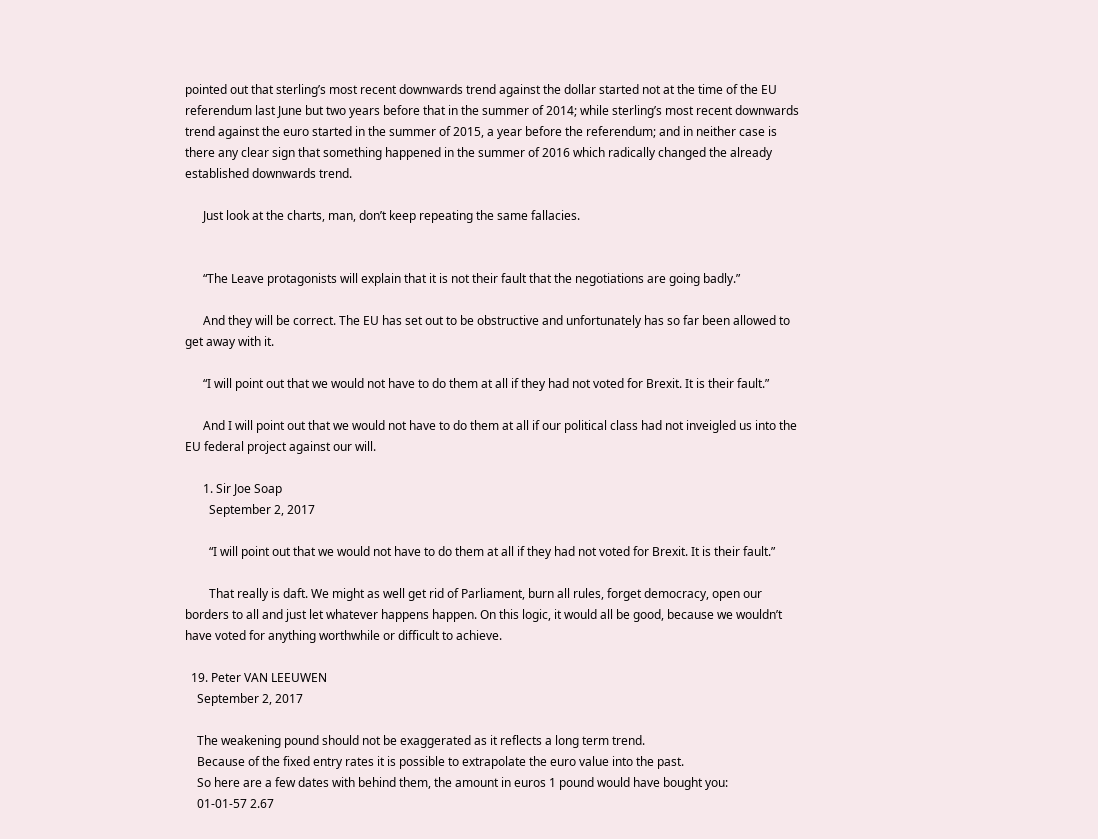pointed out that sterling’s most recent downwards trend against the dollar started not at the time of the EU referendum last June but two years before that in the summer of 2014; while sterling’s most recent downwards trend against the euro started in the summer of 2015, a year before the referendum; and in neither case is there any clear sign that something happened in the summer of 2016 which radically changed the already established downwards trend.

      Just look at the charts, man, don’t keep repeating the same fallacies.


      “The Leave protagonists will explain that it is not their fault that the negotiations are going badly.”

      And they will be correct. The EU has set out to be obstructive and unfortunately has so far been allowed to get away with it.

      “I will point out that we would not have to do them at all if they had not voted for Brexit. It is their fault.”

      And I will point out that we would not have to do them at all if our political class had not inveigled us into the EU federal project against our will.

      1. Sir Joe Soap
        September 2, 2017

        “I will point out that we would not have to do them at all if they had not voted for Brexit. It is their fault.”

        That really is daft. We might as well get rid of Parliament, burn all rules, forget democracy, open our borders to all and just let whatever happens happen. On this logic, it would all be good, because we wouldn’t have voted for anything worthwhile or difficult to achieve.

  19. Peter VAN LEEUWEN
    September 2, 2017

    The weakening pound should not be exaggerated as it reflects a long term trend.
    Because of the fixed entry rates it is possible to extrapolate the euro value into the past.
    So here are a few dates with behind them, the amount in euros 1 pound would have bought you:
    01-01-57 2.67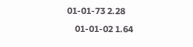01-01-73 2.28
    01-01-02 1.64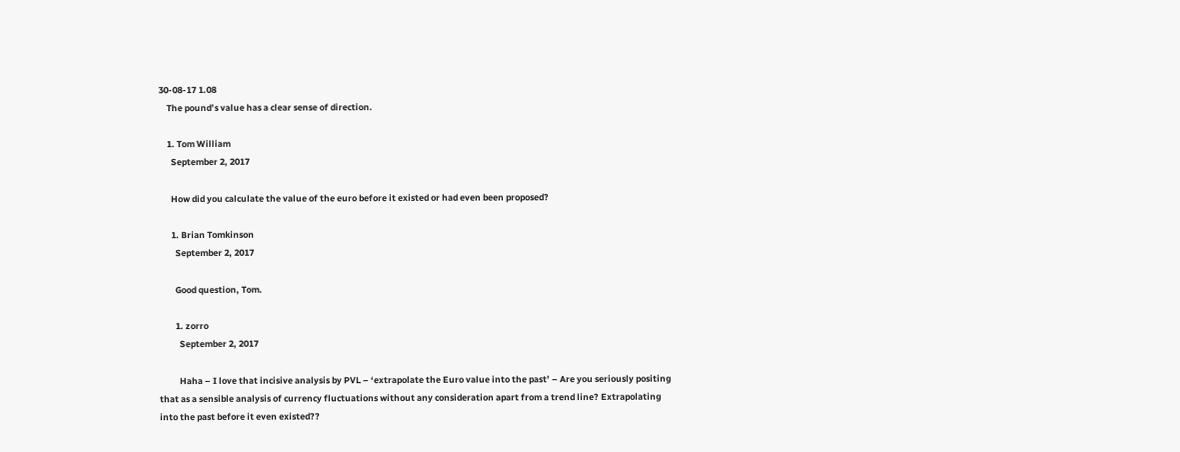30-08-17 1.08
    The pound’s value has a clear sense of direction.

    1. Tom William
      September 2, 2017

      How did you calculate the value of the euro before it existed or had even been proposed?

      1. Brian Tomkinson
        September 2, 2017

        Good question, Tom.

        1. zorro
          September 2, 2017

          Haha – I love that incisive analysis by PVL – ‘extrapolate the Euro value into the past’ – Are you seriously positing that as a sensible analysis of currency fluctuations without any consideration apart from a trend line? Extrapolating into the past before it even existed??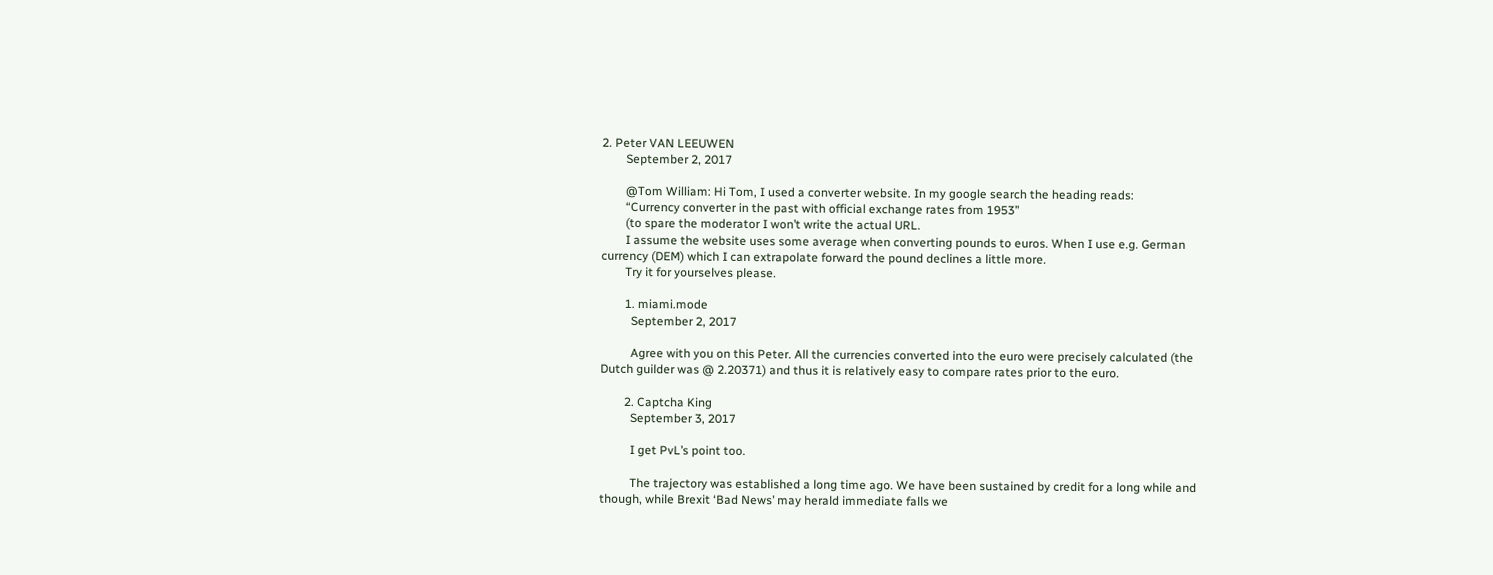2. Peter VAN LEEUWEN
        September 2, 2017

        @Tom William: Hi Tom, I used a converter website. In my google search the heading reads:
        “Currency converter in the past with official exchange rates from 1953”
        (to spare the moderator I won’t write the actual URL.
        I assume the website uses some average when converting pounds to euros. When I use e.g. German currency (DEM) which I can extrapolate forward the pound declines a little more.
        Try it for yourselves please.

        1. miami.mode
          September 2, 2017

          Agree with you on this Peter. All the currencies converted into the euro were precisely calculated (the Dutch guilder was @ 2.20371) and thus it is relatively easy to compare rates prior to the euro.

        2. Captcha King
          September 3, 2017

          I get PvL’s point too.

          The trajectory was established a long time ago. We have been sustained by credit for a long while and though, while Brexit ‘Bad News’ may herald immediate falls we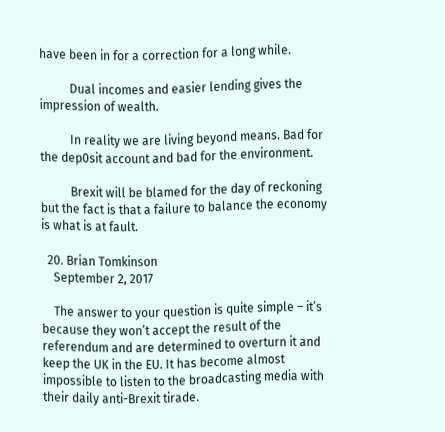have been in for a correction for a long while.

          Dual incomes and easier lending gives the impression of wealth.

          In reality we are living beyond means. Bad for the dep0sit account and bad for the environment.

          Brexit will be blamed for the day of reckoning but the fact is that a failure to balance the economy is what is at fault.

  20. Brian Tomkinson
    September 2, 2017

    The answer to your question is quite simple – it’s because they won’t accept the result of the referendum and are determined to overturn it and keep the UK in the EU. It has become almost impossible to listen to the broadcasting media with their daily anti-Brexit tirade.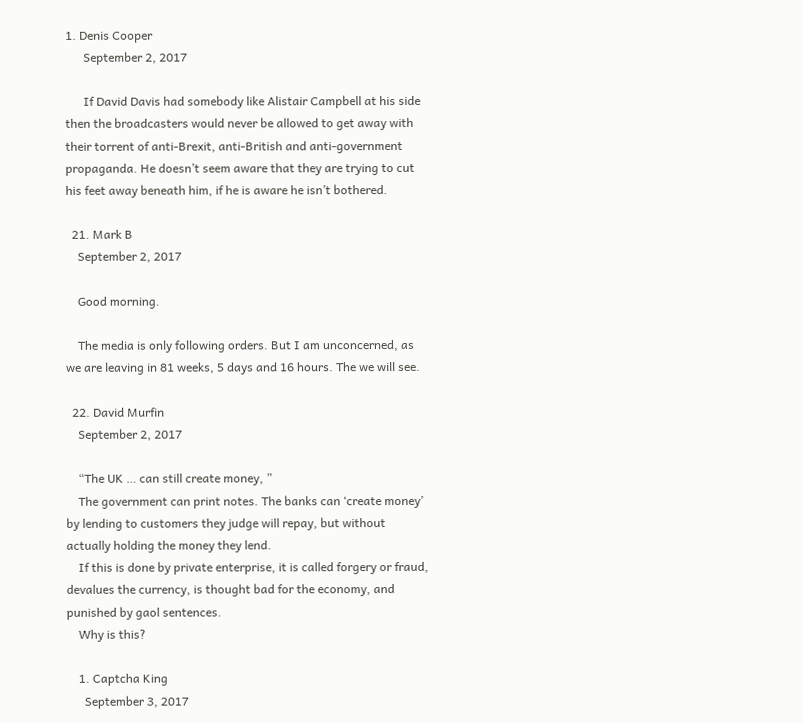1. Denis Cooper
      September 2, 2017

      If David Davis had somebody like Alistair Campbell at his side then the broadcasters would never be allowed to get away with their torrent of anti-Brexit, anti-British and anti-government propaganda. He doesn’t seem aware that they are trying to cut his feet away beneath him, if he is aware he isn’t bothered.

  21. Mark B
    September 2, 2017

    Good morning.

    The media is only following orders. But I am unconcerned, as we are leaving in 81 weeks, 5 days and 16 hours. The we will see.

  22. David Murfin
    September 2, 2017

    “The UK … can still create money, ”
    The government can print notes. The banks can ‘create money’ by lending to customers they judge will repay, but without actually holding the money they lend.
    If this is done by private enterprise, it is called forgery or fraud, devalues the currency, is thought bad for the economy, and punished by gaol sentences.
    Why is this?

    1. Captcha King
      September 3, 2017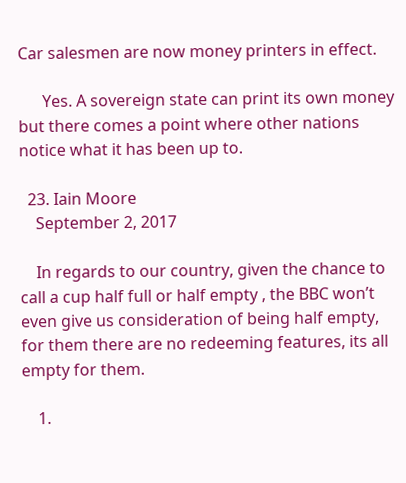Car salesmen are now money printers in effect.

      Yes. A sovereign state can print its own money but there comes a point where other nations notice what it has been up to.

  23. Iain Moore
    September 2, 2017

    In regards to our country, given the chance to call a cup half full or half empty , the BBC won’t even give us consideration of being half empty, for them there are no redeeming features, its all empty for them.

    1.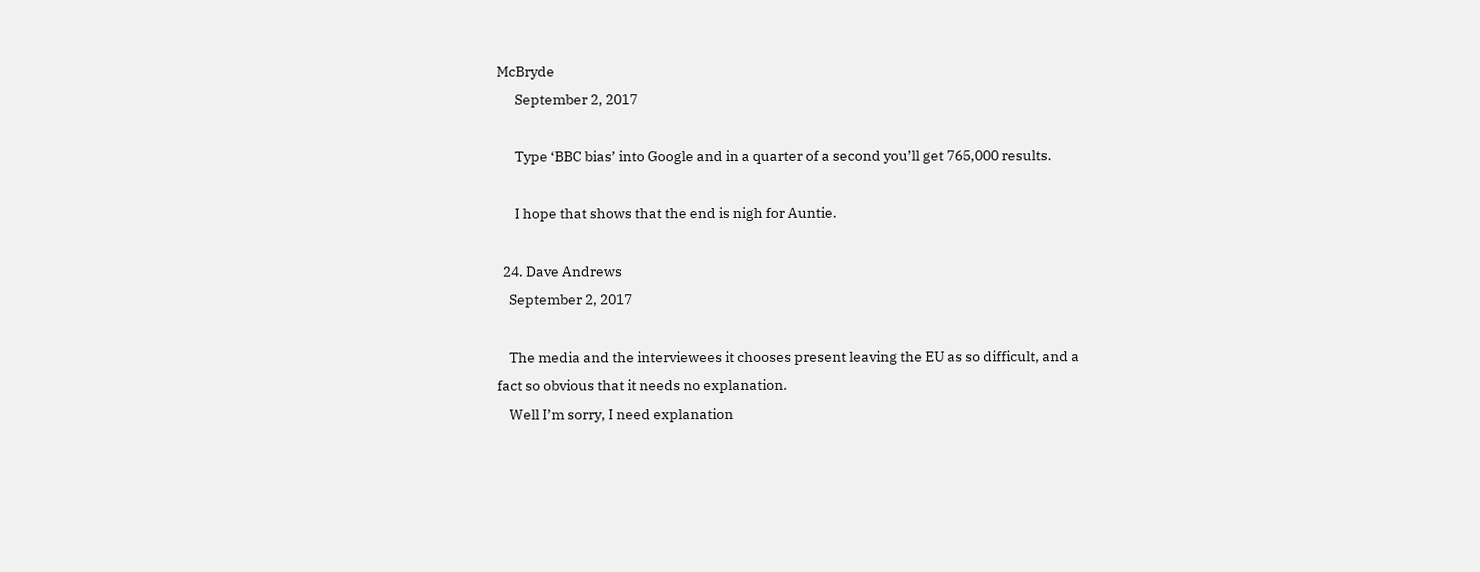McBryde
      September 2, 2017

      Type ‘BBC bias’ into Google and in a quarter of a second you’ll get 765,000 results.

      I hope that shows that the end is nigh for Auntie.

  24. Dave Andrews
    September 2, 2017

    The media and the interviewees it chooses present leaving the EU as so difficult, and a fact so obvious that it needs no explanation.
    Well I’m sorry, I need explanation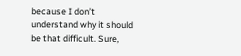because I don’t understand why it should be that difficult. Sure,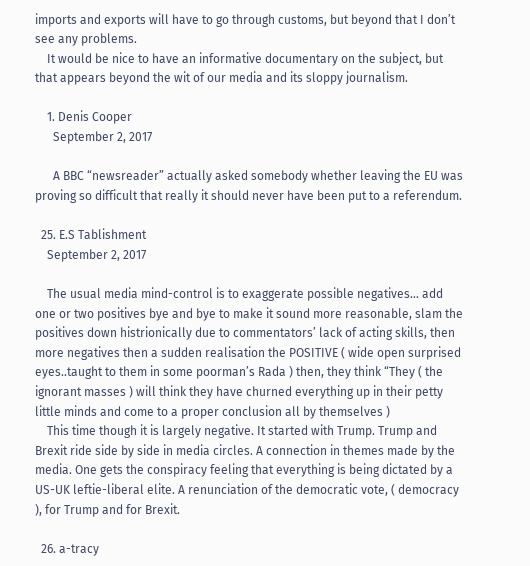imports and exports will have to go through customs, but beyond that I don’t see any problems.
    It would be nice to have an informative documentary on the subject, but that appears beyond the wit of our media and its sloppy journalism.

    1. Denis Cooper
      September 2, 2017

      A BBC “newsreader” actually asked somebody whether leaving the EU was proving so difficult that really it should never have been put to a referendum.

  25. E.S Tablishment
    September 2, 2017

    The usual media mind-control is to exaggerate possible negatives… add one or two positives bye and bye to make it sound more reasonable, slam the positives down histrionically due to commentators’ lack of acting skills, then more negatives then a sudden realisation the POSITIVE ( wide open surprised eyes..taught to them in some poorman’s Rada ) then, they think “They ( the ignorant masses ) will think they have churned everything up in their petty little minds and come to a proper conclusion all by themselves )
    This time though it is largely negative. It started with Trump. Trump and Brexit ride side by side in media circles. A connection in themes made by the media. One gets the conspiracy feeling that everything is being dictated by a US-UK leftie-liberal elite. A renunciation of the democratic vote, ( democracy ), for Trump and for Brexit.

  26. a-tracy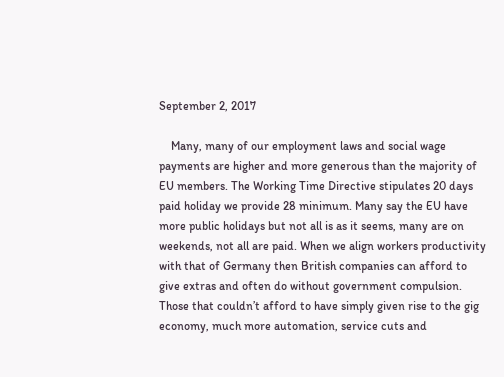September 2, 2017

    Many, many of our employment laws and social wage payments are higher and more generous than the majority of EU members. The Working Time Directive stipulates 20 days paid holiday we provide 28 minimum. Many say the EU have more public holidays but not all is as it seems, many are on weekends, not all are paid. When we align workers productivity with that of Germany then British companies can afford to give extras and often do without government compulsion. Those that couldn’t afford to have simply given rise to the gig economy, much more automation, service cuts and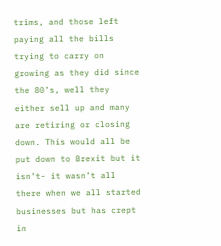trims, and those left paying all the bills trying to carry on growing as they did since the 80’s, well they either sell up and many are retiring or closing down. This would all be put down to Brexit but it isn’t- it wasn’t all there when we all started businesses but has crept in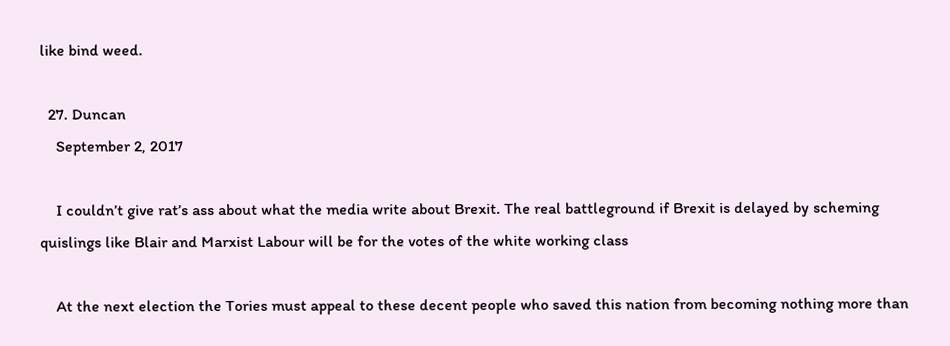like bind weed.

  27. Duncan
    September 2, 2017

    I couldn’t give rat’s ass about what the media write about Brexit. The real battleground if Brexit is delayed by scheming quislings like Blair and Marxist Labour will be for the votes of the white working class

    At the next election the Tories must appeal to these decent people who saved this nation from becoming nothing more than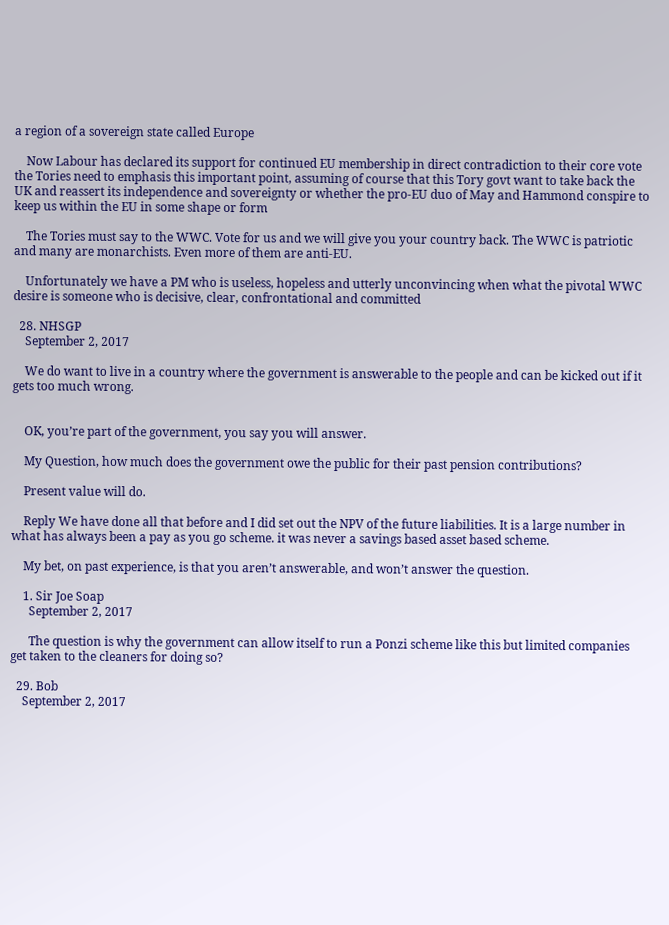a region of a sovereign state called Europe

    Now Labour has declared its support for continued EU membership in direct contradiction to their core vote the Tories need to emphasis this important point, assuming of course that this Tory govt want to take back the UK and reassert its independence and sovereignty or whether the pro-EU duo of May and Hammond conspire to keep us within the EU in some shape or form

    The Tories must say to the WWC. Vote for us and we will give you your country back. The WWC is patriotic and many are monarchists. Even more of them are anti-EU.

    Unfortunately we have a PM who is useless, hopeless and utterly unconvincing when what the pivotal WWC desire is someone who is decisive, clear, confrontational and committed

  28. NHSGP
    September 2, 2017

    We do want to live in a country where the government is answerable to the people and can be kicked out if it gets too much wrong.


    OK, you’re part of the government, you say you will answer.

    My Question, how much does the government owe the public for their past pension contributions?

    Present value will do.

    Reply We have done all that before and I did set out the NPV of the future liabilities. It is a large number in what has always been a pay as you go scheme. it was never a savings based asset based scheme.

    My bet, on past experience, is that you aren’t answerable, and won’t answer the question.

    1. Sir Joe Soap
      September 2, 2017

      The question is why the government can allow itself to run a Ponzi scheme like this but limited companies get taken to the cleaners for doing so?

  29. Bob
    September 2, 2017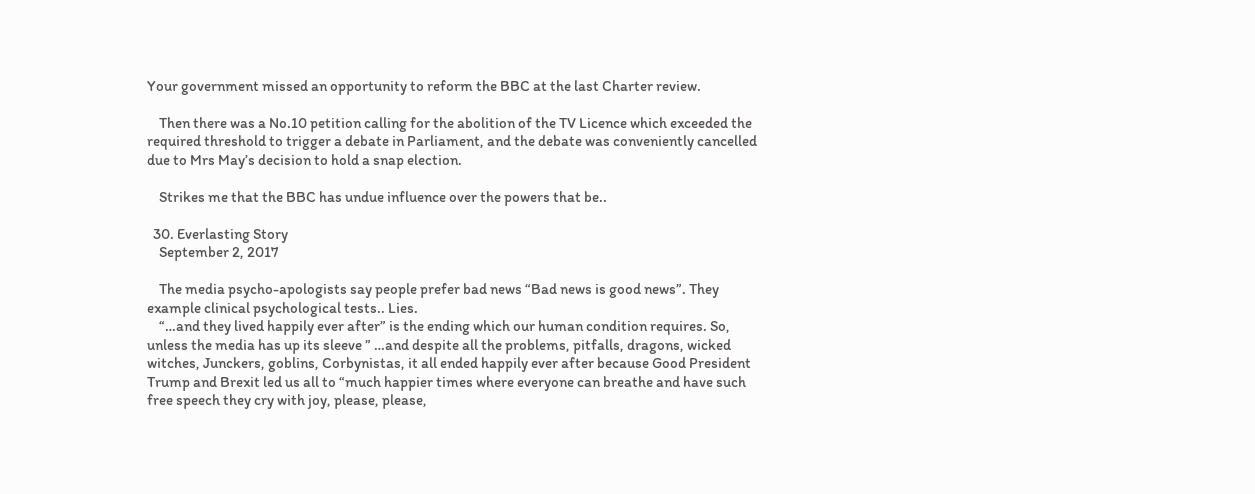Your government missed an opportunity to reform the BBC at the last Charter review.

    Then there was a No.10 petition calling for the abolition of the TV Licence which exceeded the required threshold to trigger a debate in Parliament, and the debate was conveniently cancelled due to Mrs May’s decision to hold a snap election.

    Strikes me that the BBC has undue influence over the powers that be..

  30. Everlasting Story
    September 2, 2017

    The media psycho-apologists say people prefer bad news “Bad news is good news”. They example clinical psychological tests.. Lies.
    “…and they lived happily ever after” is the ending which our human condition requires. So, unless the media has up its sleeve ” …and despite all the problems, pitfalls, dragons, wicked witches, Junckers, goblins, Corbynistas, it all ended happily ever after because Good President Trump and Brexit led us all to “much happier times where everyone can breathe and have such free speech they cry with joy, please, please,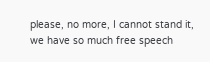please, no more, I cannot stand it, we have so much free speech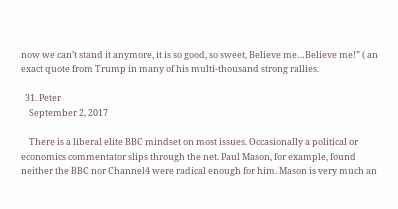now we can’t stand it anymore, it is so good, so sweet, Believe me…Believe me!” ( an exact quote from Trump in many of his multi-thousand strong rallies.

  31. Peter
    September 2, 2017

    There is a liberal elite BBC mindset on most issues. Occasionally a political or economics commentator slips through the net. Paul Mason, for example, found neither the BBC nor Channel4 were radical enough for him. Mason is very much an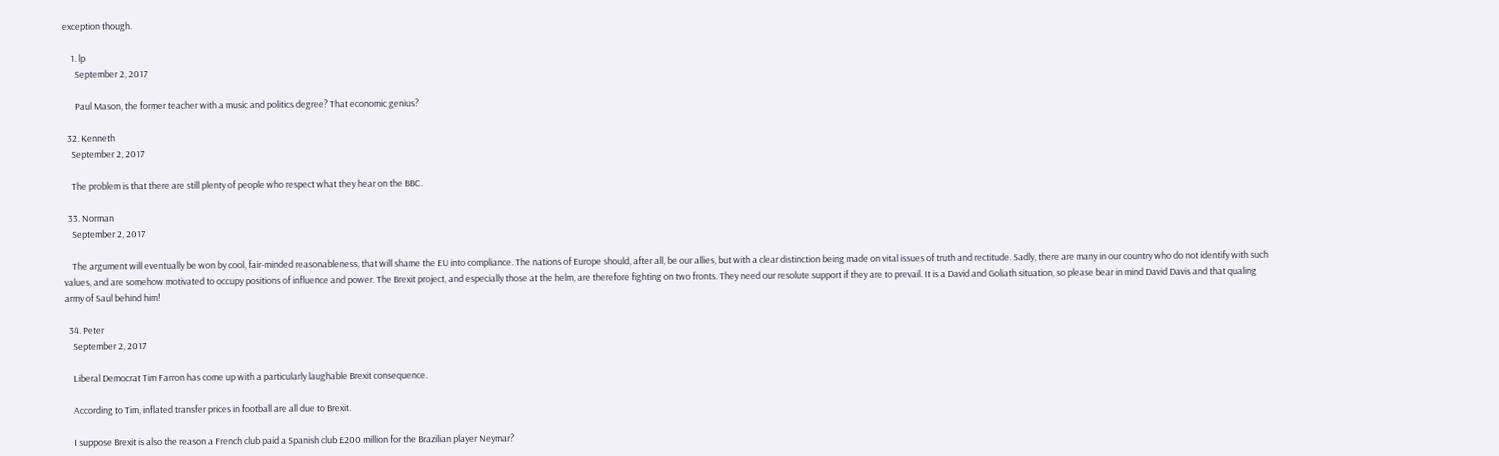exception though.

    1. lp
      September 2, 2017

      Paul Mason, the former teacher with a music and politics degree? That economic genius?

  32. Kenneth
    September 2, 2017

    The problem is that there are still plenty of people who respect what they hear on the BBC.

  33. Norman
    September 2, 2017

    The argument will eventually be won by cool, fair-minded reasonableness, that will shame the EU into compliance. The nations of Europe should, after all, be our allies, but with a clear distinction being made on vital issues of truth and rectitude. Sadly, there are many in our country who do not identify with such values, and are somehow motivated to occupy positions of influence and power. The Brexit project, and especially those at the helm, are therefore fighting on two fronts. They need our resolute support if they are to prevail. It is a David and Goliath situation, so please bear in mind David Davis and that qualing army of Saul behind him!

  34. Peter
    September 2, 2017

    Liberal Democrat Tim Farron has come up with a particularly laughable Brexit consequence.

    According to Tim, inflated transfer prices in football are all due to Brexit.

    I suppose Brexit is also the reason a French club paid a Spanish club £200 million for the Brazilian player Neymar?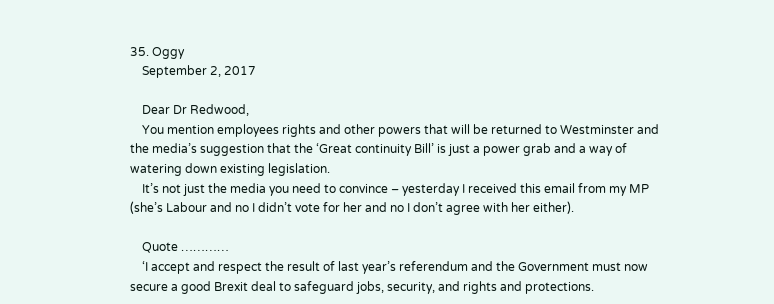35. Oggy
    September 2, 2017

    Dear Dr Redwood,
    You mention employees rights and other powers that will be returned to Westminster and the media’s suggestion that the ‘Great continuity Bill’ is just a power grab and a way of watering down existing legislation.
    It’s not just the media you need to convince – yesterday I received this email from my MP (she’s Labour and no I didn’t vote for her and no I don’t agree with her either).

    Quote …………
    ‘I accept and respect the result of last year’s referendum and the Government must now secure a good Brexit deal to safeguard jobs, security, and rights and protections.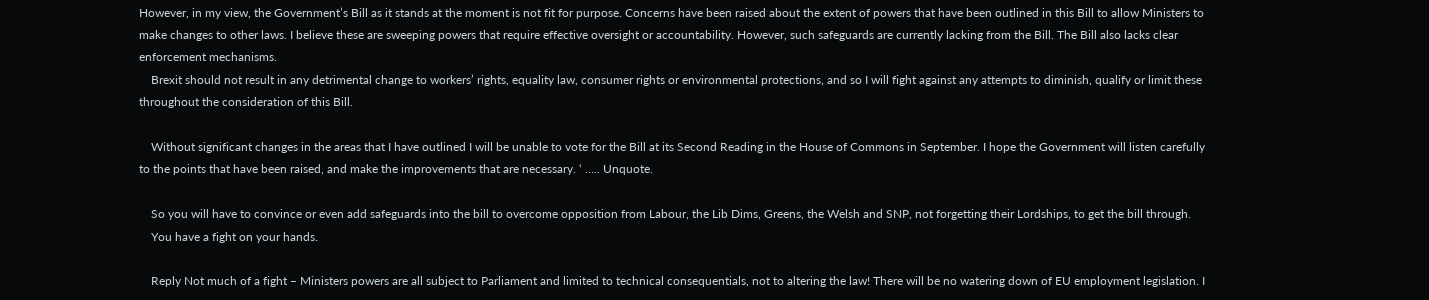However, in my view, the Government’s Bill as it stands at the moment is not fit for purpose. Concerns have been raised about the extent of powers that have been outlined in this Bill to allow Ministers to make changes to other laws. I believe these are sweeping powers that require effective oversight or accountability. However, such safeguards are currently lacking from the Bill. The Bill also lacks clear enforcement mechanisms.
    Brexit should not result in any detrimental change to workers’ rights, equality law, consumer rights or environmental protections, and so I will fight against any attempts to diminish, qualify or limit these throughout the consideration of this Bill.

    Without significant changes in the areas that I have outlined I will be unable to vote for the Bill at its Second Reading in the House of Commons in September. I hope the Government will listen carefully to the points that have been raised, and make the improvements that are necessary. ‘ ….. Unquote.

    So you will have to convince or even add safeguards into the bill to overcome opposition from Labour, the Lib Dims, Greens, the Welsh and SNP, not forgetting their Lordships, to get the bill through.
    You have a fight on your hands.

    Reply Not much of a fight – Ministers powers are all subject to Parliament and limited to technical consequentials, not to altering the law! There will be no watering down of EU employment legislation. I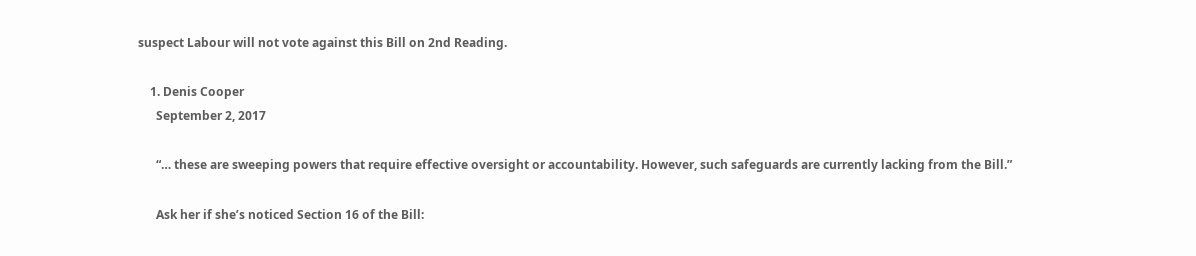suspect Labour will not vote against this Bill on 2nd Reading.

    1. Denis Cooper
      September 2, 2017

      “… these are sweeping powers that require effective oversight or accountability. However, such safeguards are currently lacking from the Bill.”

      Ask her if she’s noticed Section 16 of the Bill: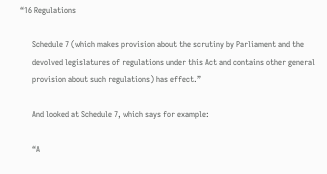“16 Regulations

      Schedule 7 (which makes provision about the scrutiny by Parliament and the
      devolved legislatures of regulations under this Act and contains other general
      provision about such regulations) has effect.”

      And looked at Schedule 7, which says for example:

      “A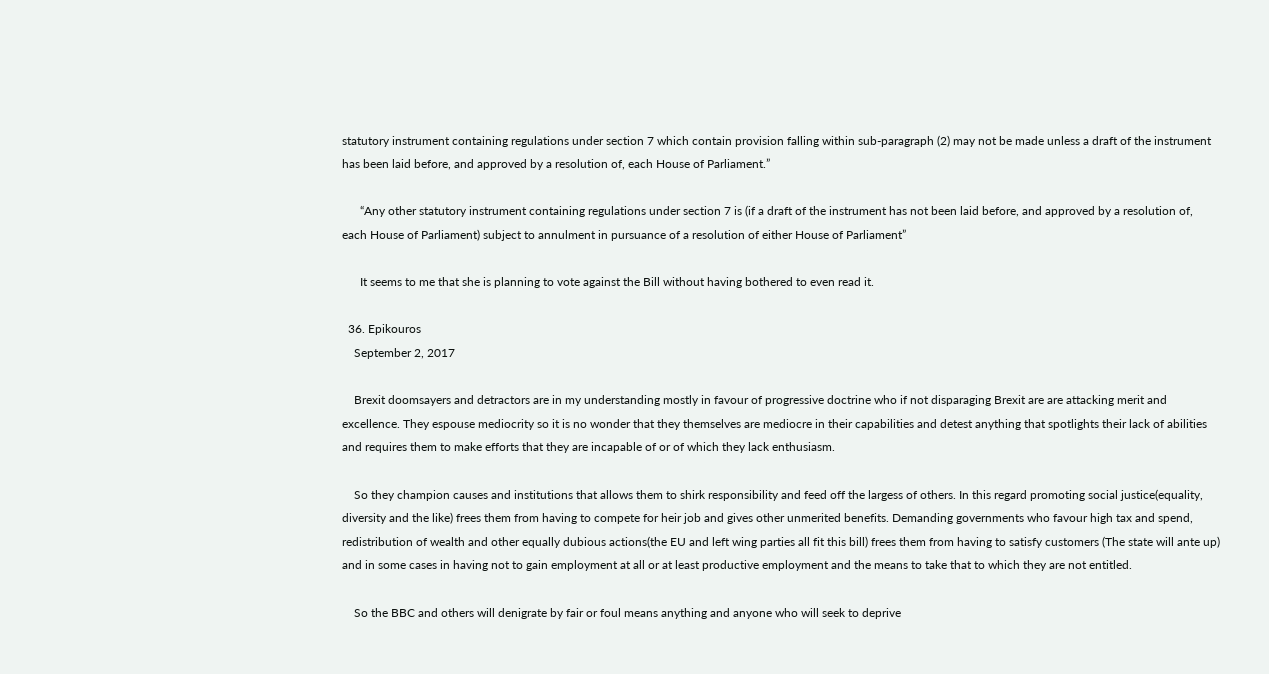statutory instrument containing regulations under section 7 which contain provision falling within sub-paragraph (2) may not be made unless a draft of the instrument has been laid before, and approved by a resolution of, each House of Parliament.”

      “Any other statutory instrument containing regulations under section 7 is (if a draft of the instrument has not been laid before, and approved by a resolution of, each House of Parliament) subject to annulment in pursuance of a resolution of either House of Parliament”

      It seems to me that she is planning to vote against the Bill without having bothered to even read it.

  36. Epikouros
    September 2, 2017

    Brexit doomsayers and detractors are in my understanding mostly in favour of progressive doctrine who if not disparaging Brexit are are attacking merit and excellence. They espouse mediocrity so it is no wonder that they themselves are mediocre in their capabilities and detest anything that spotlights their lack of abilities and requires them to make efforts that they are incapable of or of which they lack enthusiasm.

    So they champion causes and institutions that allows them to shirk responsibility and feed off the largess of others. In this regard promoting social justice(equality, diversity and the like) frees them from having to compete for heir job and gives other unmerited benefits. Demanding governments who favour high tax and spend, redistribution of wealth and other equally dubious actions(the EU and left wing parties all fit this bill) frees them from having to satisfy customers (The state will ante up) and in some cases in having not to gain employment at all or at least productive employment and the means to take that to which they are not entitled.

    So the BBC and others will denigrate by fair or foul means anything and anyone who will seek to deprive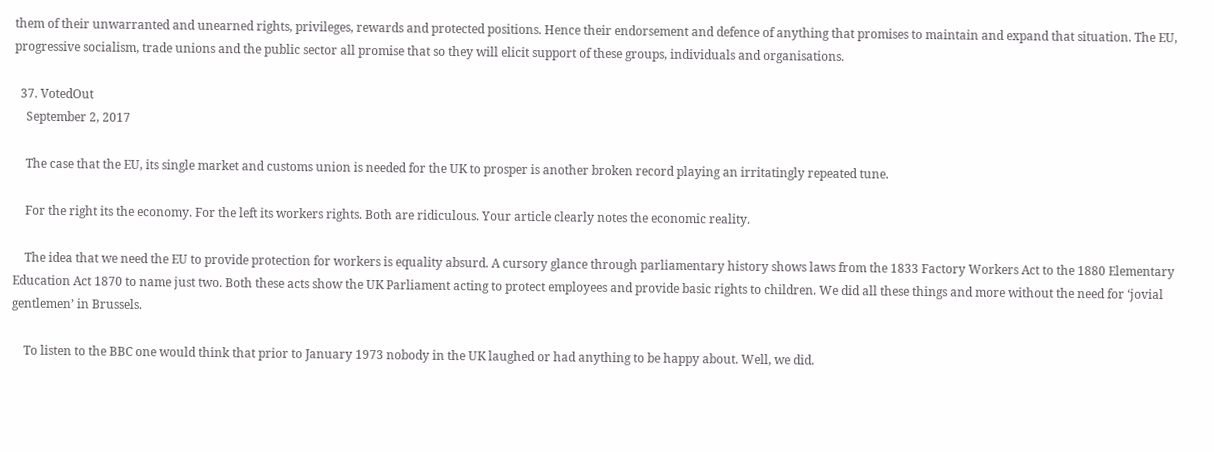them of their unwarranted and unearned rights, privileges, rewards and protected positions. Hence their endorsement and defence of anything that promises to maintain and expand that situation. The EU, progressive socialism, trade unions and the public sector all promise that so they will elicit support of these groups, individuals and organisations.

  37. VotedOut
    September 2, 2017

    The case that the EU, its single market and customs union is needed for the UK to prosper is another broken record playing an irritatingly repeated tune.

    For the right its the economy. For the left its workers rights. Both are ridiculous. Your article clearly notes the economic reality.

    The idea that we need the EU to provide protection for workers is equality absurd. A cursory glance through parliamentary history shows laws from the 1833 Factory Workers Act to the 1880 Elementary Education Act 1870 to name just two. Both these acts show the UK Parliament acting to protect employees and provide basic rights to children. We did all these things and more without the need for ‘jovial gentlemen’ in Brussels.

    To listen to the BBC one would think that prior to January 1973 nobody in the UK laughed or had anything to be happy about. Well, we did.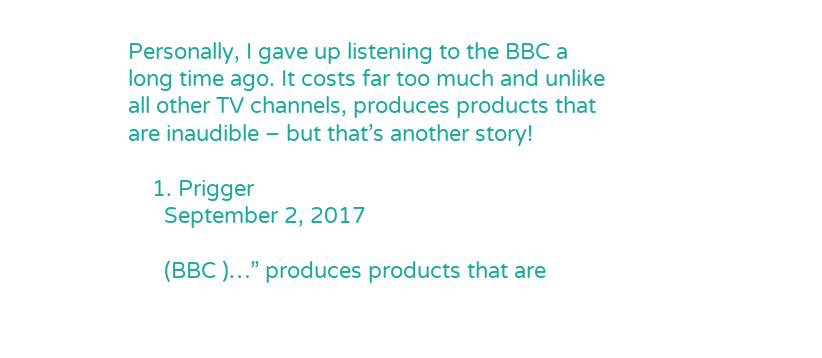Personally, I gave up listening to the BBC a long time ago. It costs far too much and unlike all other TV channels, produces products that are inaudible – but that’s another story!

    1. Prigger
      September 2, 2017

      (BBC )…” produces products that are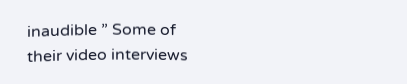inaudible ” Some of their video interviews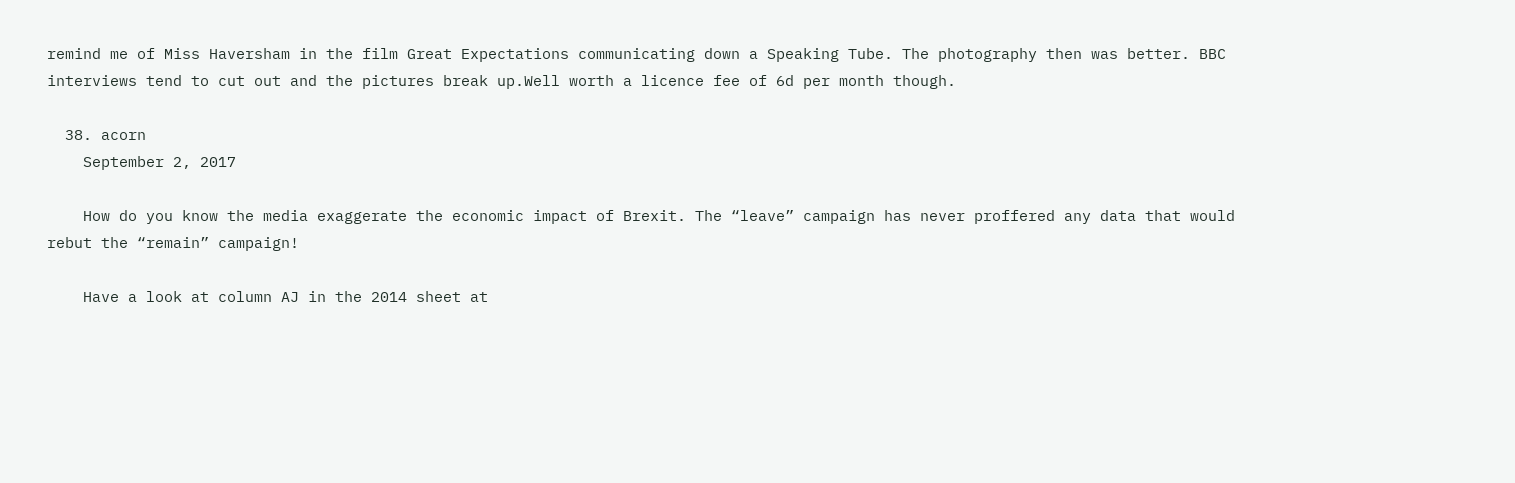remind me of Miss Haversham in the film Great Expectations communicating down a Speaking Tube. The photography then was better. BBC interviews tend to cut out and the pictures break up.Well worth a licence fee of 6d per month though.

  38. acorn
    September 2, 2017

    How do you know the media exaggerate the economic impact of Brexit. The “leave” campaign has never proffered any data that would rebut the “remain” campaign!

    Have a look at column AJ in the 2014 sheet at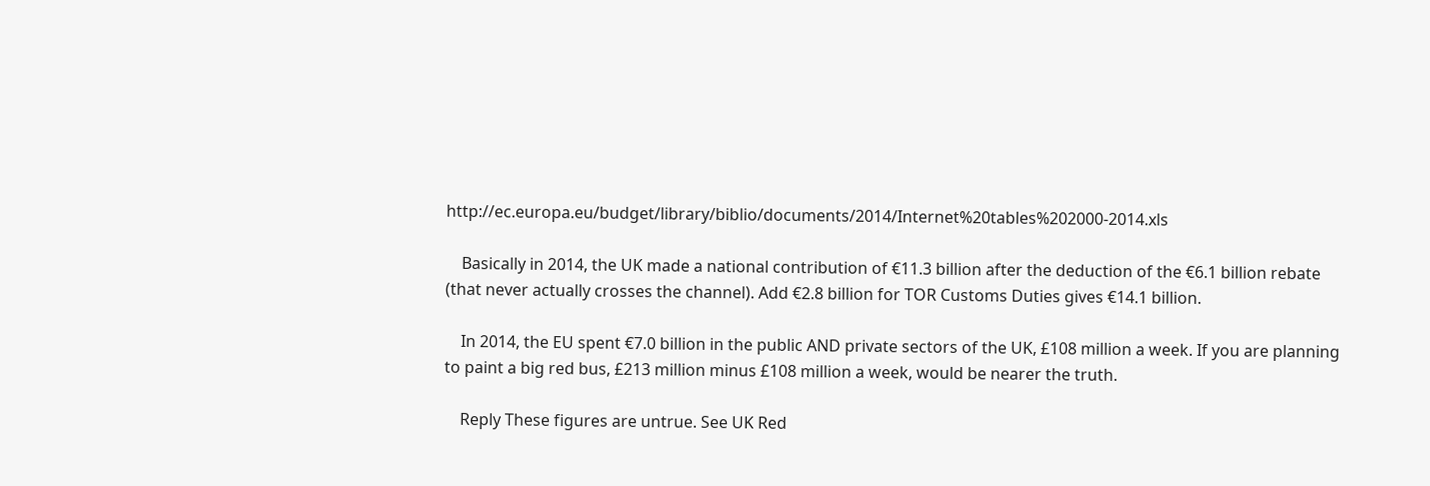http://ec.europa.eu/budget/library/biblio/documents/2014/Internet%20tables%202000-2014.xls

    Basically in 2014, the UK made a national contribution of €11.3 billion after the deduction of the €6.1 billion rebate (that never actually crosses the channel). Add €2.8 billion for TOR Customs Duties gives €14.1 billion.

    In 2014, the EU spent €7.0 billion in the public AND private sectors of the UK, £108 million a week. If you are planning to paint a big red bus, £213 million minus £108 million a week, would be nearer the truth.

    Reply These figures are untrue. See UK Red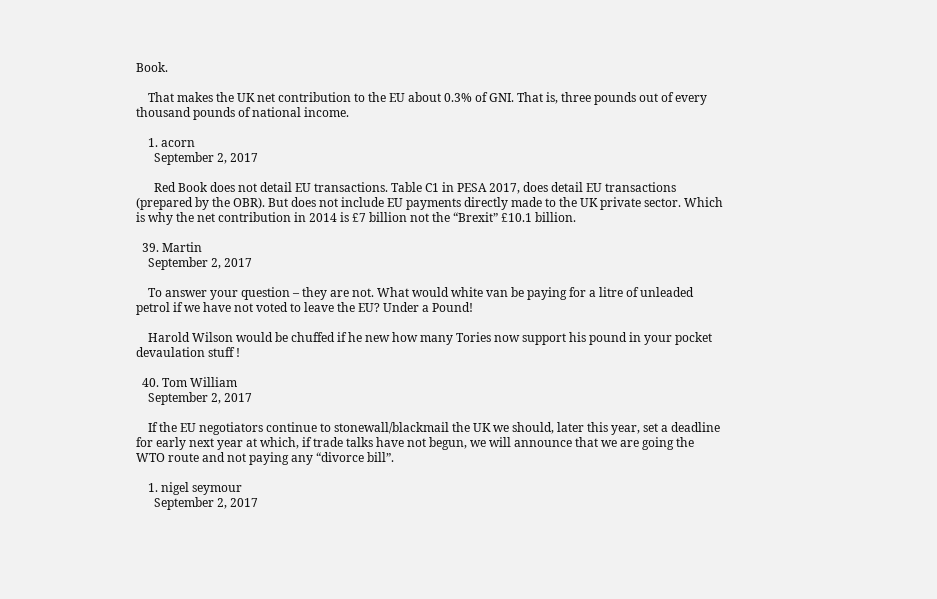Book.

    That makes the UK net contribution to the EU about 0.3% of GNI. That is, three pounds out of every thousand pounds of national income.

    1. acorn
      September 2, 2017

      Red Book does not detail EU transactions. Table C1 in PESA 2017, does detail EU transactions (prepared by the OBR). But does not include EU payments directly made to the UK private sector. Which is why the net contribution in 2014 is £7 billion not the “Brexit” £10.1 billion.

  39. Martin
    September 2, 2017

    To answer your question – they are not. What would white van be paying for a litre of unleaded petrol if we have not voted to leave the EU? Under a Pound!

    Harold Wilson would be chuffed if he new how many Tories now support his pound in your pocket devaulation stuff !

  40. Tom William
    September 2, 2017

    If the EU negotiators continue to stonewall/blackmail the UK we should, later this year, set a deadline for early next year at which, if trade talks have not begun, we will announce that we are going the WTO route and not paying any “divorce bill”.

    1. nigel seymour
      September 2, 2017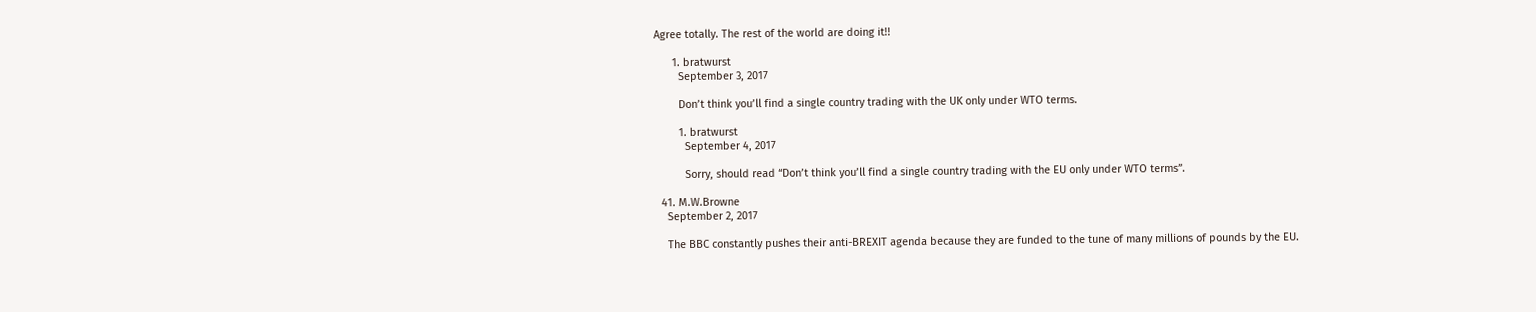Agree totally. The rest of the world are doing it!!

      1. bratwurst
        September 3, 2017

        Don’t think you’ll find a single country trading with the UK only under WTO terms.

        1. bratwurst
          September 4, 2017

          Sorry, should read “Don’t think you’ll find a single country trading with the EU only under WTO terms”.

  41. M.W.Browne
    September 2, 2017

    The BBC constantly pushes their anti-BREXIT agenda because they are funded to the tune of many millions of pounds by the EU.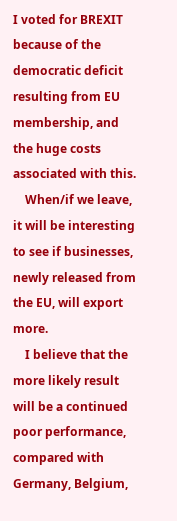I voted for BREXIT because of the democratic deficit resulting from EU membership, and the huge costs associated with this.
    When/if we leave, it will be interesting to see if businesses, newly released from the EU, will export more.
    I believe that the more likely result will be a continued poor performance, compared with Germany, Belgium,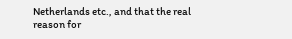Netherlands etc., and that the real reason for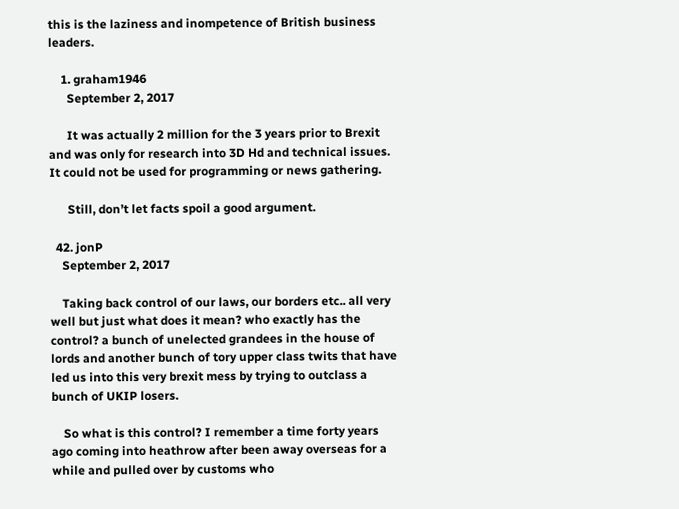this is the laziness and inompetence of British business leaders.

    1. graham1946
      September 2, 2017

      It was actually 2 million for the 3 years prior to Brexit and was only for research into 3D Hd and technical issues. It could not be used for programming or news gathering.

      Still, don’t let facts spoil a good argument.

  42. jonP
    September 2, 2017

    Taking back control of our laws, our borders etc.. all very well but just what does it mean? who exactly has the control? a bunch of unelected grandees in the house of lords and another bunch of tory upper class twits that have led us into this very brexit mess by trying to outclass a bunch of UKIP losers.

    So what is this control? I remember a time forty years ago coming into heathrow after been away overseas for a while and pulled over by customs who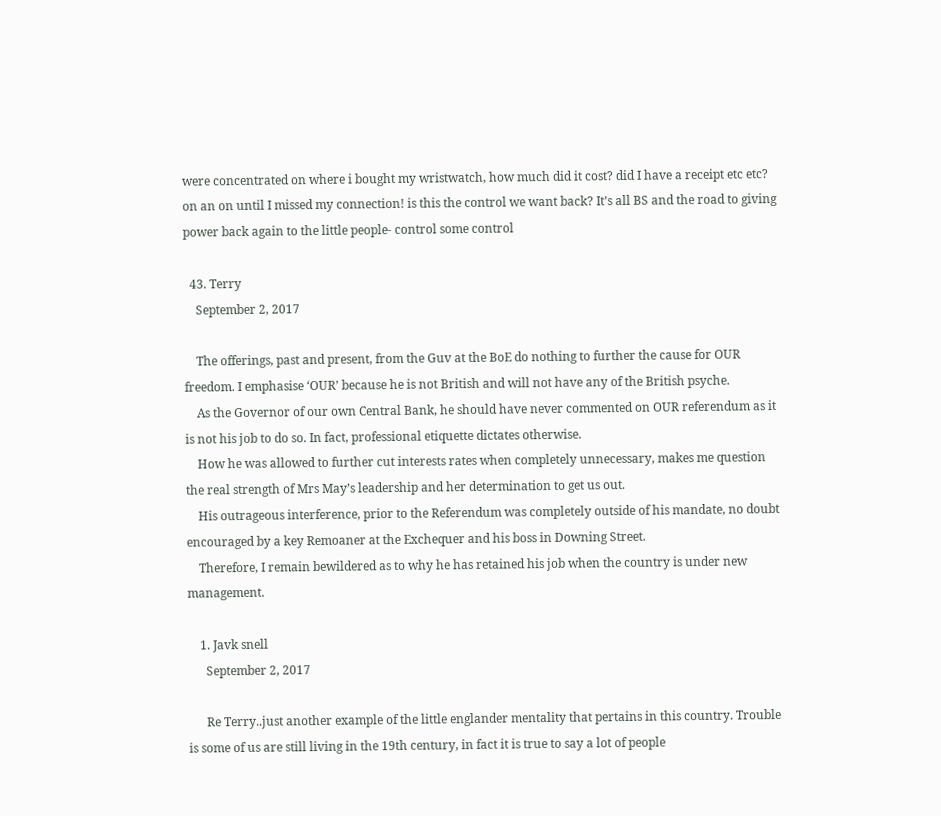were concentrated on where i bought my wristwatch, how much did it cost? did I have a receipt etc etc? on an on until I missed my connection! is this the control we want back? It’s all BS and the road to giving power back again to the little people- control some control

  43. Terry
    September 2, 2017

    The offerings, past and present, from the Guv at the BoE do nothing to further the cause for OUR freedom. I emphasise ‘OUR’ because he is not British and will not have any of the British psyche.
    As the Governor of our own Central Bank, he should have never commented on OUR referendum as it is not his job to do so. In fact, professional etiquette dictates otherwise.
    How he was allowed to further cut interests rates when completely unnecessary, makes me question the real strength of Mrs May’s leadership and her determination to get us out.
    His outrageous interference, prior to the Referendum was completely outside of his mandate, no doubt encouraged by a key Remoaner at the Exchequer and his boss in Downing Street.
    Therefore, I remain bewildered as to why he has retained his job when the country is under new management.

    1. Javk snell
      September 2, 2017

      Re Terry..just another example of the little englander mentality that pertains in this country. Trouble is some of us are still living in the 19th century, in fact it is true to say a lot of people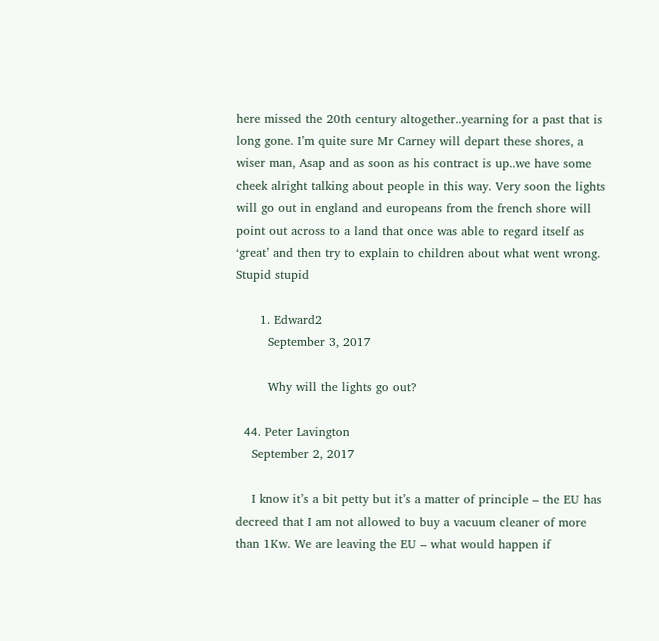here missed the 20th century altogether..yearning for a past that is long gone. I’m quite sure Mr Carney will depart these shores, a wiser man, Asap and as soon as his contract is up..we have some cheek alright talking about people in this way. Very soon the lights will go out in england and europeans from the french shore will point out across to a land that once was able to regard itself as ‘great’ and then try to explain to children about what went wrong. Stupid stupid

      1. Edward2
        September 3, 2017

        Why will the lights go out?

  44. Peter Lavington
    September 2, 2017

    I know it’s a bit petty but it’s a matter of principle – the EU has decreed that I am not allowed to buy a vacuum cleaner of more than 1Kw. We are leaving the EU – what would happen if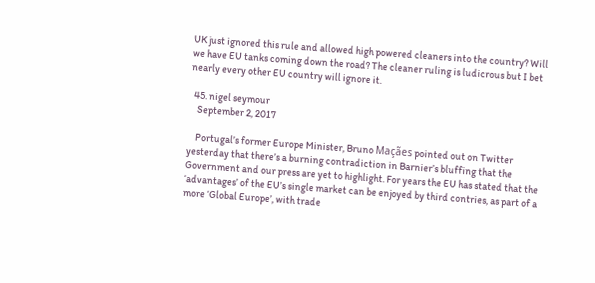UK just ignored this rule and allowed high powered cleaners into the country? Will we have EU tanks coming down the road? The cleaner ruling is ludicrous but I bet nearly every other EU country will ignore it.

  45. nigel seymour
    September 2, 2017

    Portugal’s former Europe Minister, Bruno Maçães pointed out on Twitter yesterday that there’s a burning contradiction in Barnier’s bluffing that the Government and our press are yet to highlight. For years the EU has stated that the ‘advantages’ of the EU’s single market can be enjoyed by third contries, as part of a more ‘Global Europe’, with trade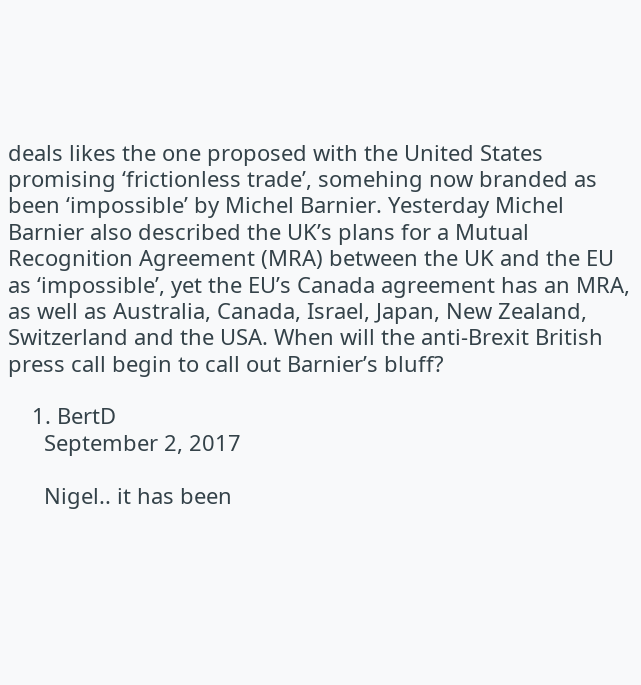deals likes the one proposed with the United States promising ‘frictionless trade’, somehing now branded as been ‘impossible’ by Michel Barnier. Yesterday Michel Barnier also described the UK’s plans for a Mutual Recognition Agreement (MRA) between the UK and the EU as ‘impossible’, yet the EU’s Canada agreement has an MRA, as well as Australia, Canada, Israel, Japan, New Zealand, Switzerland and the USA. When will the anti-Brexit British press call begin to call out Barnier’s bluff?

    1. BertD
      September 2, 2017

      Nigel.. it has been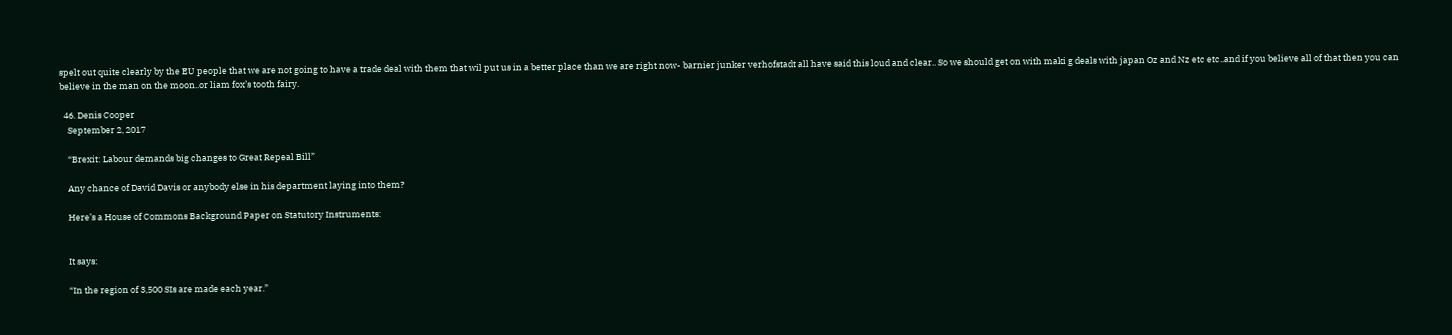spelt out quite clearly by the EU people that we are not going to have a trade deal with them that wil put us in a better place than we are right now- barnier junker verhofstadt all have said this loud and clear.. So we should get on with maki g deals with japan Oz and Nz etc etc..and if you believe all of that then you can believe in the man on the moon..or liam fox’s tooth fairy.

  46. Denis Cooper
    September 2, 2017

    “Brexit: Labour demands big changes to Great Repeal Bill”

    Any chance of David Davis or anybody else in his department laying into them?

    Here’s a House of Commons Background Paper on Statutory Instruments:


    It says:

    “In the region of 3,500 SIs are made each year.”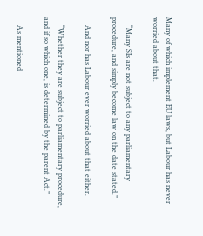Many of which implement EU laws, but Labour has never worried about that.

    “Many SIs are not subject to any parliamentary procedure, and simply become law on the date stated.”

    And nor has Labour ever worried about that either.

    “Whether they are subject to parliamentary procedure, and if so which one, is determined by the parent Act.”

    As mentioned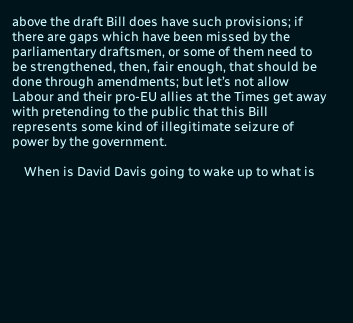above the draft Bill does have such provisions; if there are gaps which have been missed by the parliamentary draftsmen, or some of them need to be strengthened, then, fair enough, that should be done through amendments; but let’s not allow Labour and their pro-EU allies at the Times get away with pretending to the public that this Bill represents some kind of illegitimate seizure of power by the government.

    When is David Davis going to wake up to what is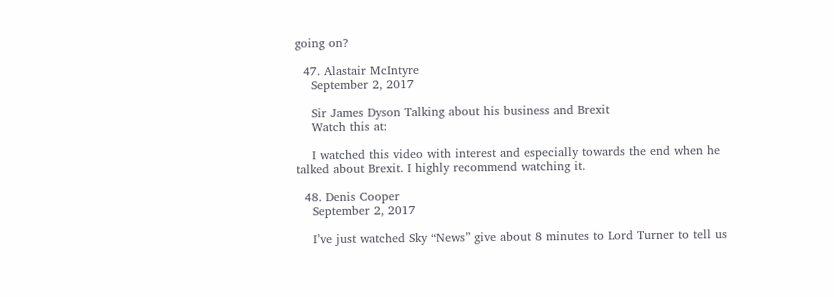going on?

  47. Alastair McIntyre
    September 2, 2017

    Sir James Dyson Talking about his business and Brexit
    Watch this at:

    I watched this video with interest and especially towards the end when he talked about Brexit. I highly recommend watching it.

  48. Denis Cooper
    September 2, 2017

    I’ve just watched Sky “News” give about 8 minutes to Lord Turner to tell us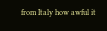from Italy how awful it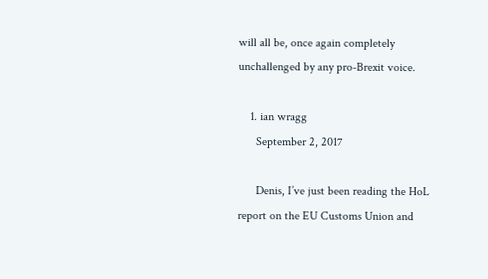will all be, once again completely unchallenged by any pro-Brexit voice.

    1. ian wragg
      September 2, 2017

      Denis, I’ve just been reading the HoL report on the EU Customs Union and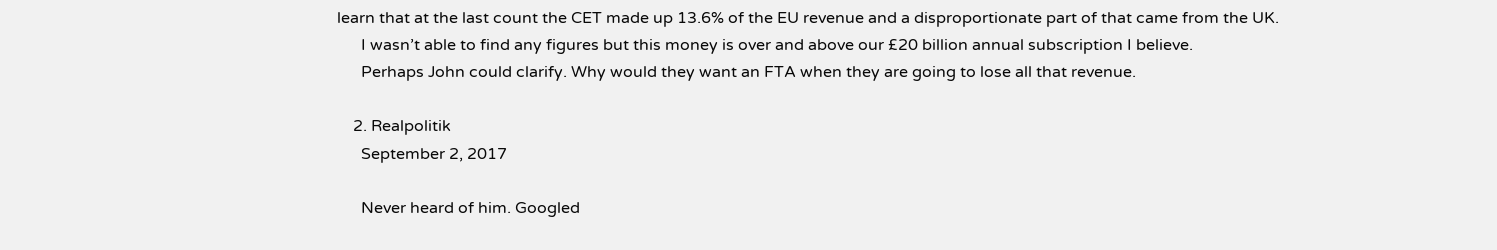learn that at the last count the CET made up 13.6% of the EU revenue and a disproportionate part of that came from the UK.
      I wasn’t able to find any figures but this money is over and above our £20 billion annual subscription I believe.
      Perhaps John could clarify. Why would they want an FTA when they are going to lose all that revenue.

    2. Realpolitik
      September 2, 2017

      Never heard of him. Googled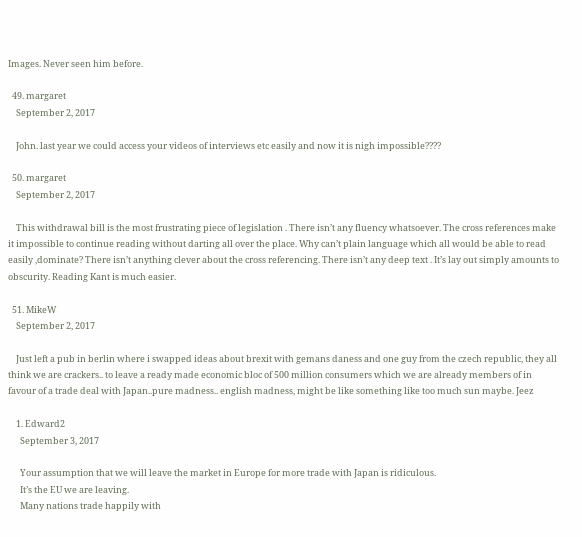Images. Never seen him before.

  49. margaret
    September 2, 2017

    John. last year we could access your videos of interviews etc easily and now it is nigh impossible????

  50. margaret
    September 2, 2017

    This withdrawal bill is the most frustrating piece of legislation . There isn’t any fluency whatsoever. The cross references make it impossible to continue reading without darting all over the place. Why can’t plain language which all would be able to read easily ,dominate? There isn’t anything clever about the cross referencing. There isn’t any deep text . It’s lay out simply amounts to obscurity. Reading Kant is much easier.

  51. MikeW
    September 2, 2017

    Just left a pub in berlin where i swapped ideas about brexit with gemans daness and one guy from the czech republic, they all think we are crackers.. to leave a ready made economic bloc of 500 million consumers which we are already members of in favour of a trade deal with Japan..pure madness.. english madness, might be like something like too much sun maybe. Jeez

    1. Edward2
      September 3, 2017

      Your assumption that we will leave the market in Europe for more trade with Japan is ridiculous.
      It’s the EU we are leaving.
      Many nations trade happily with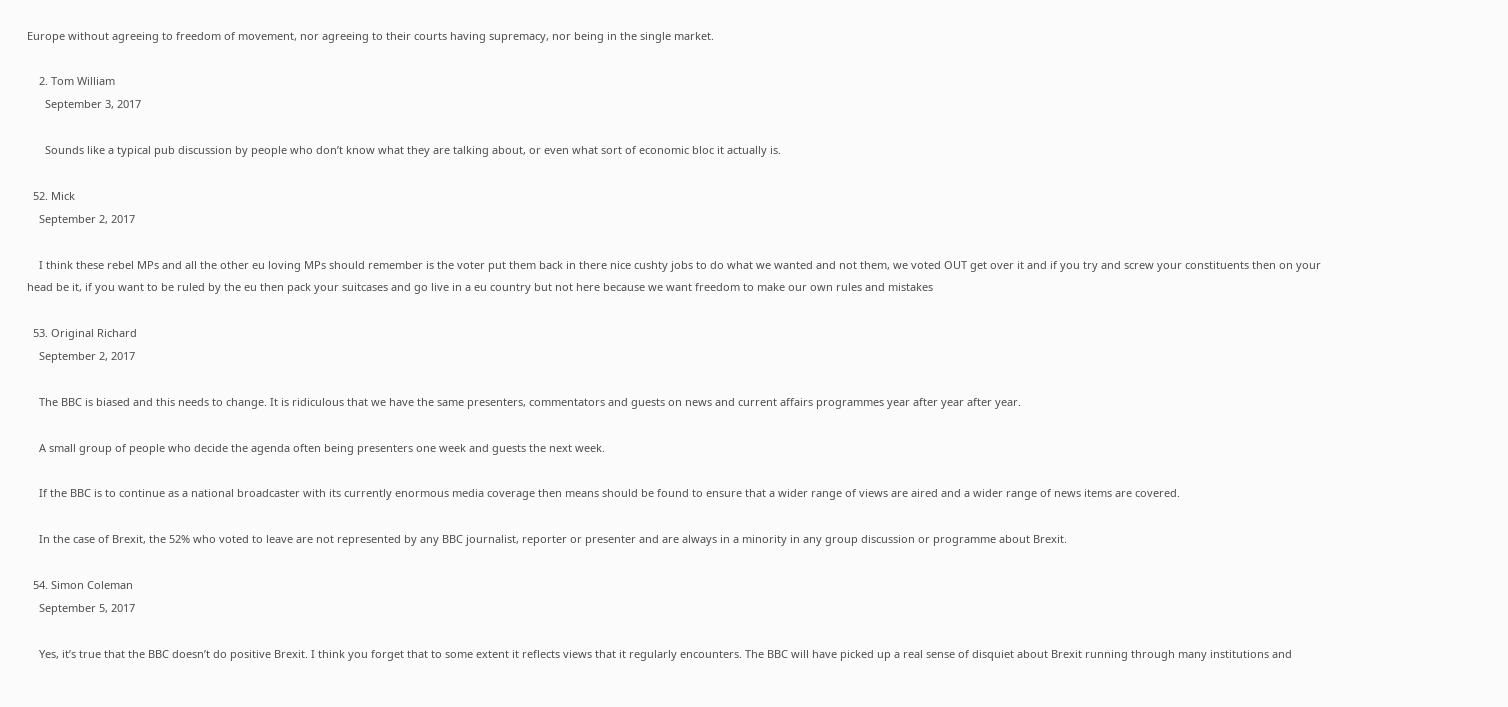Europe without agreeing to freedom of movement, nor agreeing to their courts having supremacy, nor being in the single market.

    2. Tom William
      September 3, 2017

      Sounds like a typical pub discussion by people who don’t know what they are talking about, or even what sort of economic bloc it actually is.

  52. Mick
    September 2, 2017

    I think these rebel MPs and all the other eu loving MPs should remember is the voter put them back in there nice cushty jobs to do what we wanted and not them, we voted OUT get over it and if you try and screw your constituents then on your head be it, if you want to be ruled by the eu then pack your suitcases and go live in a eu country but not here because we want freedom to make our own rules and mistakes

  53. Original Richard
    September 2, 2017

    The BBC is biased and this needs to change. It is ridiculous that we have the same presenters, commentators and guests on news and current affairs programmes year after year after year.

    A small group of people who decide the agenda often being presenters one week and guests the next week.

    If the BBC is to continue as a national broadcaster with its currently enormous media coverage then means should be found to ensure that a wider range of views are aired and a wider range of news items are covered.

    In the case of Brexit, the 52% who voted to leave are not represented by any BBC journalist, reporter or presenter and are always in a minority in any group discussion or programme about Brexit.

  54. Simon Coleman
    September 5, 2017

    Yes, it’s true that the BBC doesn’t do positive Brexit. I think you forget that to some extent it reflects views that it regularly encounters. The BBC will have picked up a real sense of disquiet about Brexit running through many institutions and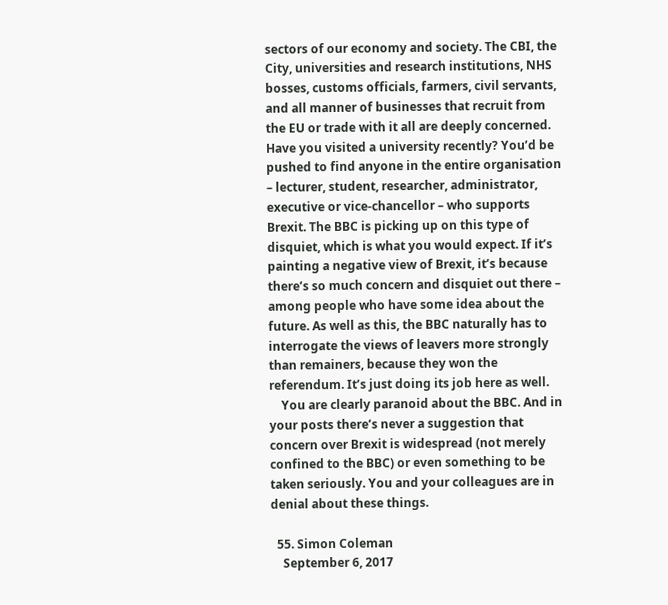sectors of our economy and society. The CBI, the City, universities and research institutions, NHS bosses, customs officials, farmers, civil servants, and all manner of businesses that recruit from the EU or trade with it all are deeply concerned. Have you visited a university recently? You’d be pushed to find anyone in the entire organisation – lecturer, student, researcher, administrator, executive or vice-chancellor – who supports Brexit. The BBC is picking up on this type of disquiet, which is what you would expect. If it’s painting a negative view of Brexit, it’s because there’s so much concern and disquiet out there – among people who have some idea about the future. As well as this, the BBC naturally has to interrogate the views of leavers more strongly than remainers, because they won the referendum. It’s just doing its job here as well.
    You are clearly paranoid about the BBC. And in your posts there’s never a suggestion that concern over Brexit is widespread (not merely confined to the BBC) or even something to be taken seriously. You and your colleagues are in denial about these things.

  55. Simon Coleman
    September 6, 2017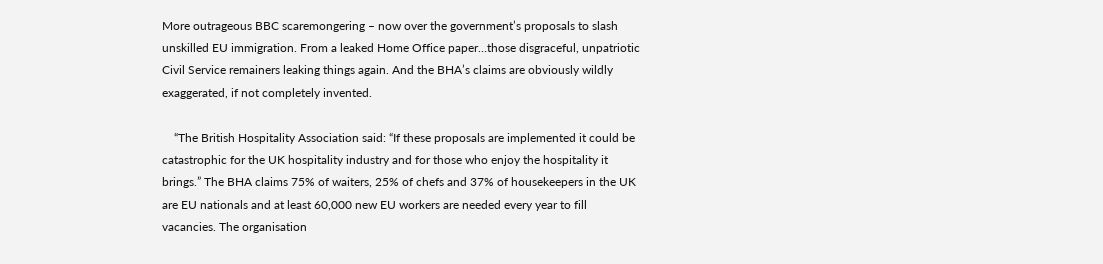More outrageous BBC scaremongering – now over the government’s proposals to slash unskilled EU immigration. From a leaked Home Office paper…those disgraceful, unpatriotic Civil Service remainers leaking things again. And the BHA’s claims are obviously wildly exaggerated, if not completely invented.

    “The British Hospitality Association said: “If these proposals are implemented it could be catastrophic for the UK hospitality industry and for those who enjoy the hospitality it brings.” The BHA claims 75% of waiters, 25% of chefs and 37% of housekeepers in the UK are EU nationals and at least 60,000 new EU workers are needed every year to fill vacancies. The organisation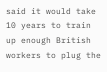said it would take 10 years to train up enough British workers to plug the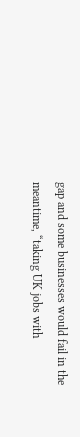gap and some businesses would fail in the meantime, “taking UK jobs with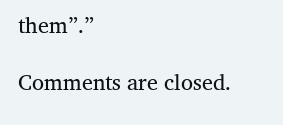them”.”

Comments are closed.